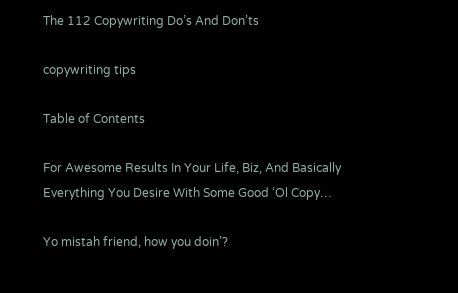The 112 Copywriting Do’s And Don’ts

copywriting tips

Table of Contents

For Awesome Results In Your Life, Biz, And Basically Everything You Desire With Some Good ‘Ol Copy…

Yo mistah friend, how you doin’?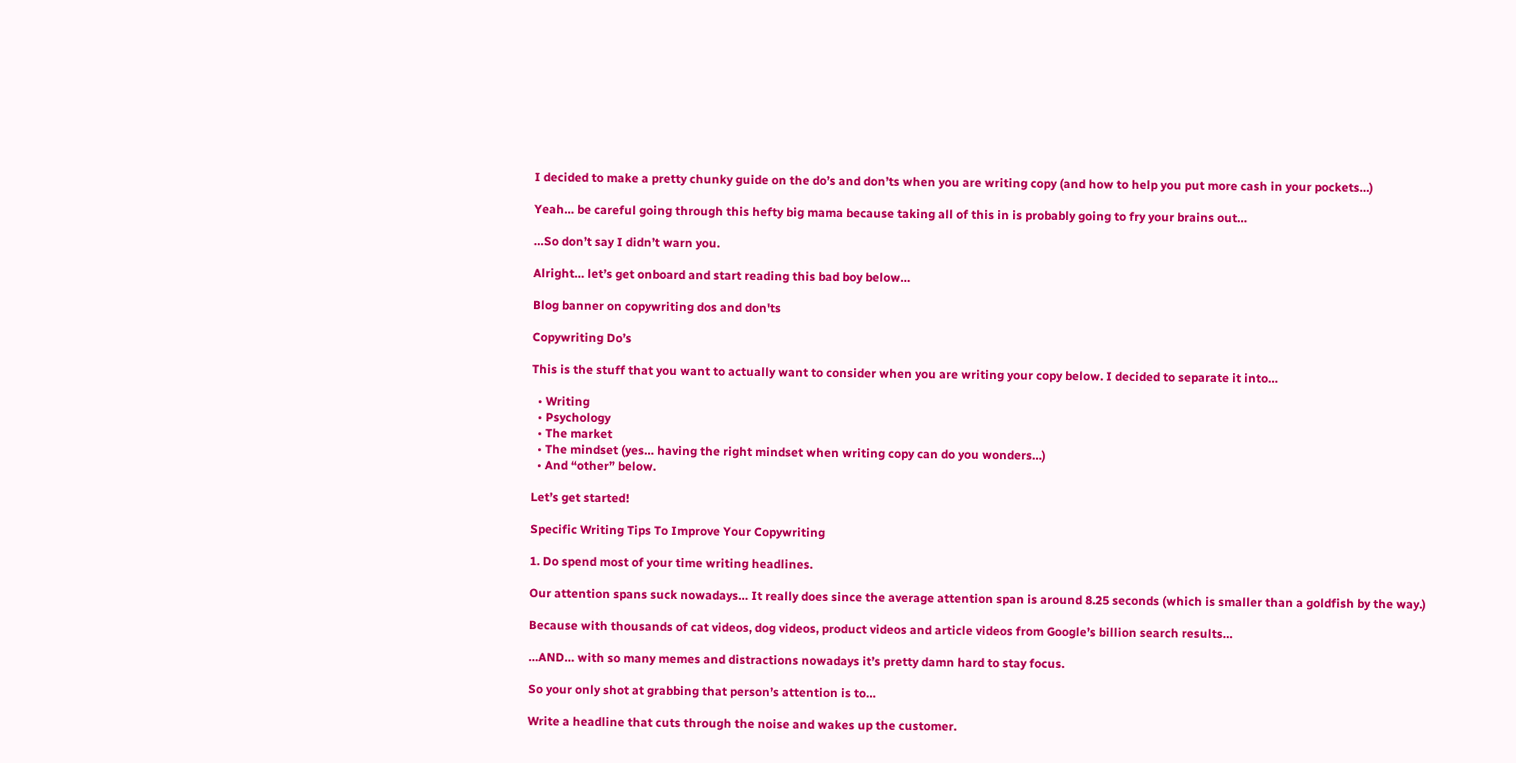I decided to make a pretty chunky guide on the do’s and don’ts when you are writing copy (and how to help you put more cash in your pockets…)

Yeah… be careful going through this hefty big mama because taking all of this in is probably going to fry your brains out…

…So don’t say I didn’t warn you.

Alright… let’s get onboard and start reading this bad boy below…

Blog banner on copywriting dos and don'ts

Copywriting Do’s

This is the stuff that you want to actually want to consider when you are writing your copy below. I decided to separate it into…

  • Writing
  • Psychology
  • The market
  • The mindset (yes… having the right mindset when writing copy can do you wonders…)
  • And “other” below.

Let’s get started!

Specific Writing Tips To Improve Your Copywriting

1. Do spend most of your time writing headlines.

Our attention spans suck nowadays… It really does since the average attention span is around 8.25 seconds (which is smaller than a goldfish by the way.)

Because with thousands of cat videos, dog videos, product videos and article videos from Google’s billion search results…

…AND… with so many memes and distractions nowadays it’s pretty damn hard to stay focus.

So your only shot at grabbing that person’s attention is to…

Write a headline that cuts through the noise and wakes up the customer.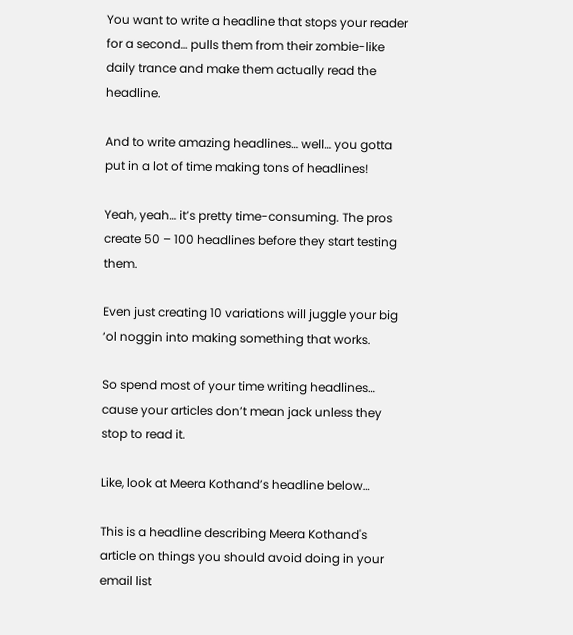You want to write a headline that stops your reader for a second… pulls them from their zombie-like daily trance and make them actually read the headline.

And to write amazing headlines… well… you gotta put in a lot of time making tons of headlines!

Yeah, yeah… it’s pretty time-consuming. The pros create 50 – 100 headlines before they start testing them.

Even just creating 10 variations will juggle your big ‘ol noggin into making something that works.

So spend most of your time writing headlines… cause your articles don’t mean jack unless they stop to read it.

Like, look at Meera Kothand’s headline below…

This is a headline describing Meera Kothand's article on things you should avoid doing in your email list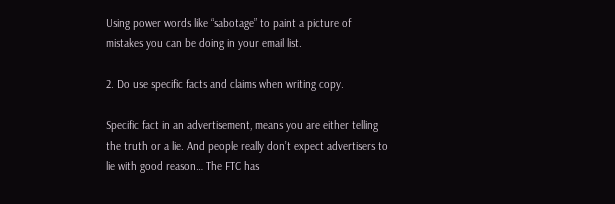Using power words like “sabotage” to paint a picture of mistakes you can be doing in your email list.

2. Do use specific facts and claims when writing copy.

Specific fact in an advertisement, means you are either telling the truth or a lie. And people really don’t expect advertisers to lie with good reason… The FTC has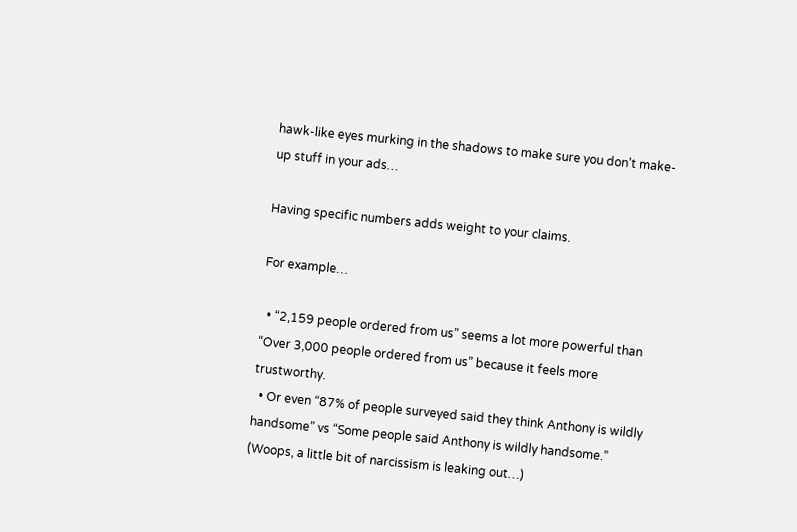hawk-like eyes murking in the shadows to make sure you don’t make-up stuff in your ads…

Having specific numbers adds weight to your claims.

For example…

  • “2,159 people ordered from us” seems a lot more powerful than “Over 3,000 people ordered from us” because it feels more trustworthy.
  • Or even “87% of people surveyed said they think Anthony is wildly handsome” vs “Some people said Anthony is wildly handsome.” (Woops, a little bit of narcissism is leaking out…)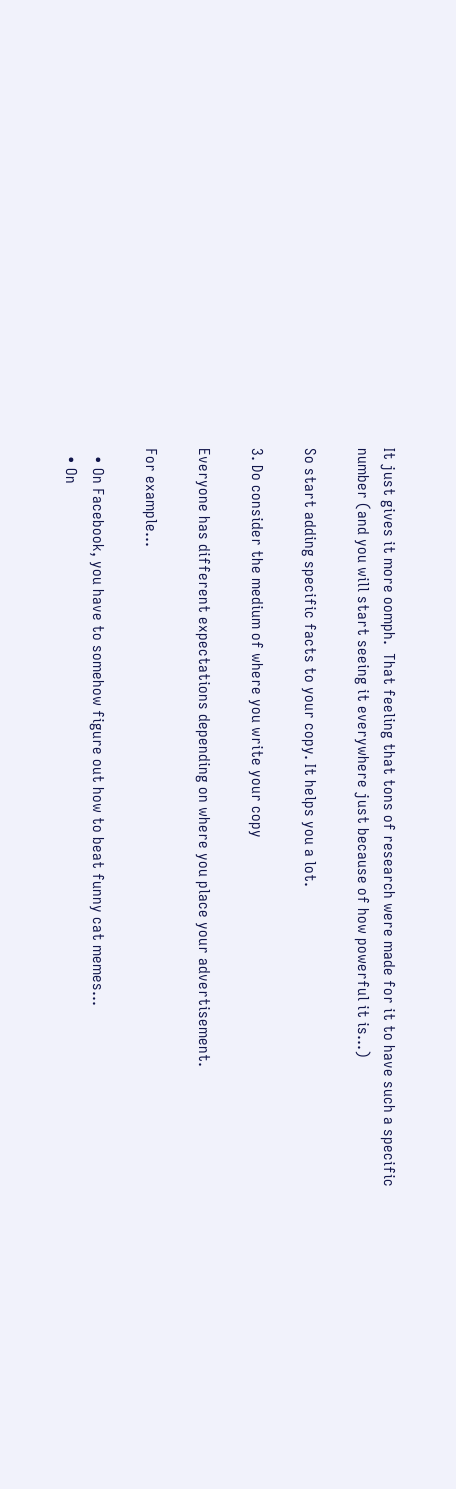It just gives it more oomph.  That feeling that tons of research were made for it to have such a specific number (and you will start seeing it everywhere just because of how powerful it is…)

So start adding specific facts to your copy. It helps you a lot.

3. Do consider the medium of where you write your copy

Everyone has different expectations depending on where you place your advertisement.

For example…

  • On Facebook, you have to somehow figure out how to beat funny cat memes…
  • On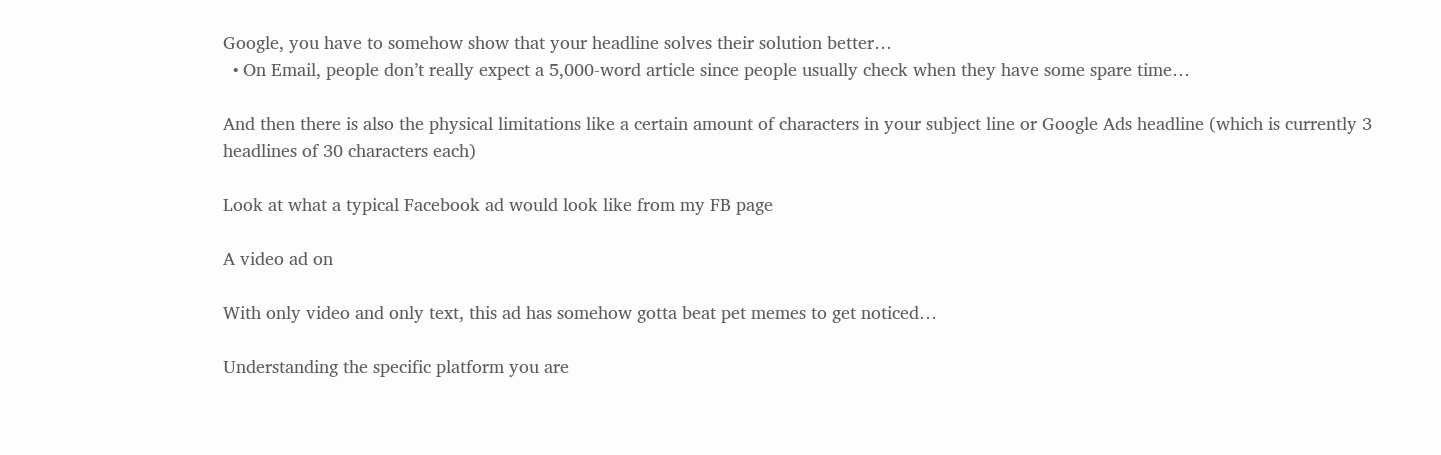Google, you have to somehow show that your headline solves their solution better…
  • On Email, people don’t really expect a 5,000-word article since people usually check when they have some spare time…

And then there is also the physical limitations like a certain amount of characters in your subject line or Google Ads headline (which is currently 3 headlines of 30 characters each)

Look at what a typical Facebook ad would look like from my FB page

A video ad on

With only video and only text, this ad has somehow gotta beat pet memes to get noticed…

Understanding the specific platform you are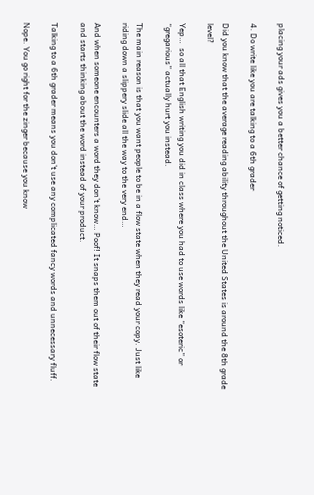placing your ads gives you a better chance of getting noticed.

4. Do write like you are talking to a 6th grader

Did you know that the average reading ability throughout the United States is around the 8th grade level?

Yep…  so all that English writing you did in class where you had to use words like “esoteric” or “gregarious” actually hurt you instead.

The main reason is that you want people to be in a flow state when they read your copy. Just like riding down a slippery slide all the way to the very end…

And when someone encounters a word they don’t know… Poof! It snaps them out of their flow state and starts thinking about the word instead of your product.

Talking to a 6th grader means you don’t use any complicated fancy words and unnecessary fluff.

Nope. You go right for the zinger because you know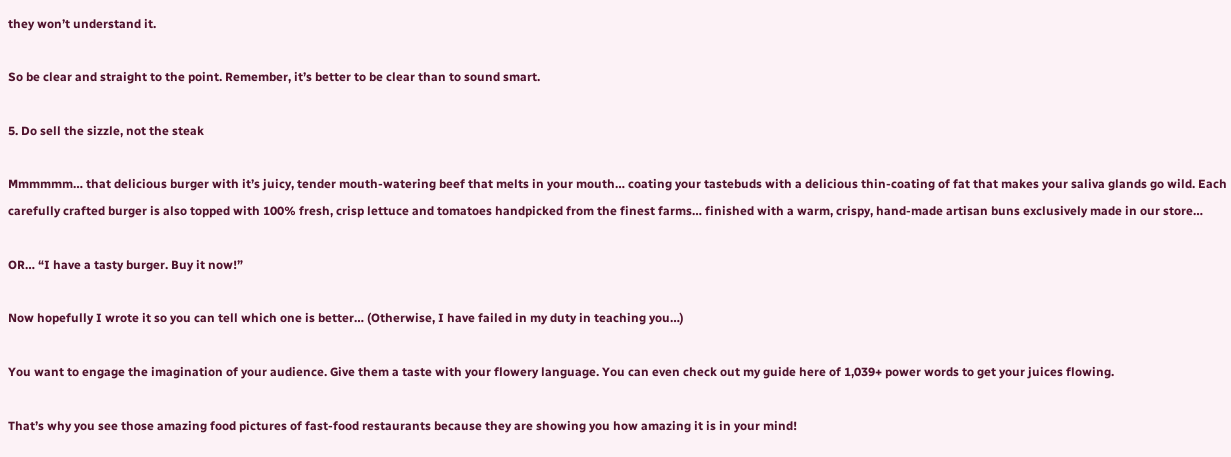they won’t understand it.

So be clear and straight to the point. Remember, it’s better to be clear than to sound smart.

5. Do sell the sizzle, not the steak

Mmmmmm… that delicious burger with it’s juicy, tender mouth-watering beef that melts in your mouth… coating your tastebuds with a delicious thin-coating of fat that makes your saliva glands go wild. Each carefully crafted burger is also topped with 100% fresh, crisp lettuce and tomatoes handpicked from the finest farms… finished with a warm, crispy, hand-made artisan buns exclusively made in our store…

OR… “I have a tasty burger. Buy it now!”

Now hopefully I wrote it so you can tell which one is better… (Otherwise, I have failed in my duty in teaching you…)

You want to engage the imagination of your audience. Give them a taste with your flowery language. You can even check out my guide here of 1,039+ power words to get your juices flowing.

That’s why you see those amazing food pictures of fast-food restaurants because they are showing you how amazing it is in your mind!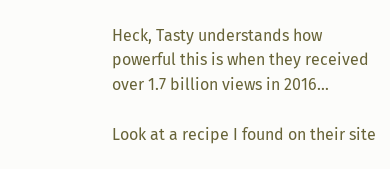Heck, Tasty understands how powerful this is when they received over 1.7 billion views in 2016…

Look at a recipe I found on their site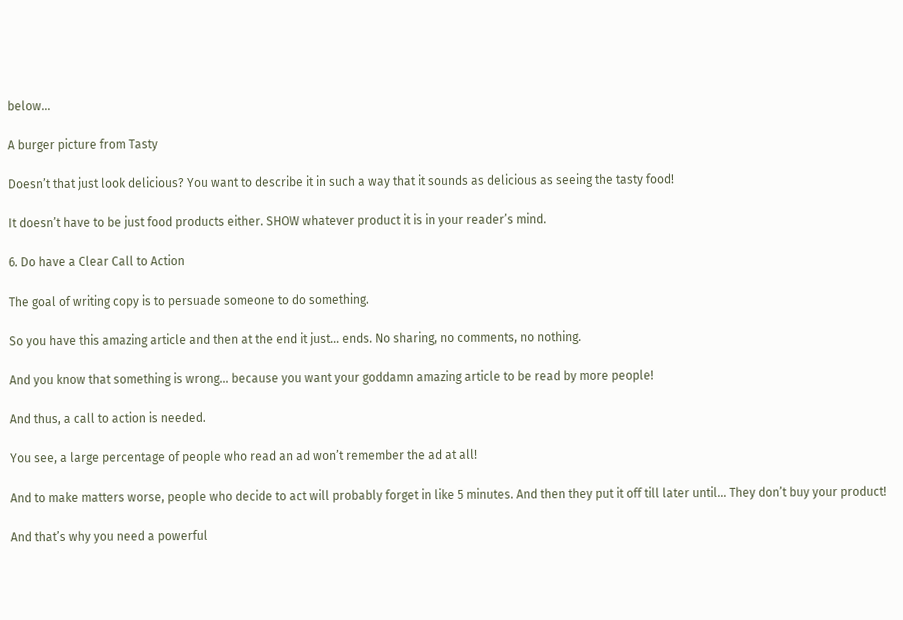below…

A burger picture from Tasty

Doesn’t that just look delicious? You want to describe it in such a way that it sounds as delicious as seeing the tasty food!

It doesn’t have to be just food products either. SHOW whatever product it is in your reader’s mind.

6. Do have a Clear Call to Action

The goal of writing copy is to persuade someone to do something.

So you have this amazing article and then at the end it just… ends. No sharing, no comments, no nothing.

And you know that something is wrong… because you want your goddamn amazing article to be read by more people!

And thus, a call to action is needed.

You see, a large percentage of people who read an ad won’t remember the ad at all!

And to make matters worse, people who decide to act will probably forget in like 5 minutes. And then they put it off till later until… They don’t buy your product!

And that’s why you need a powerful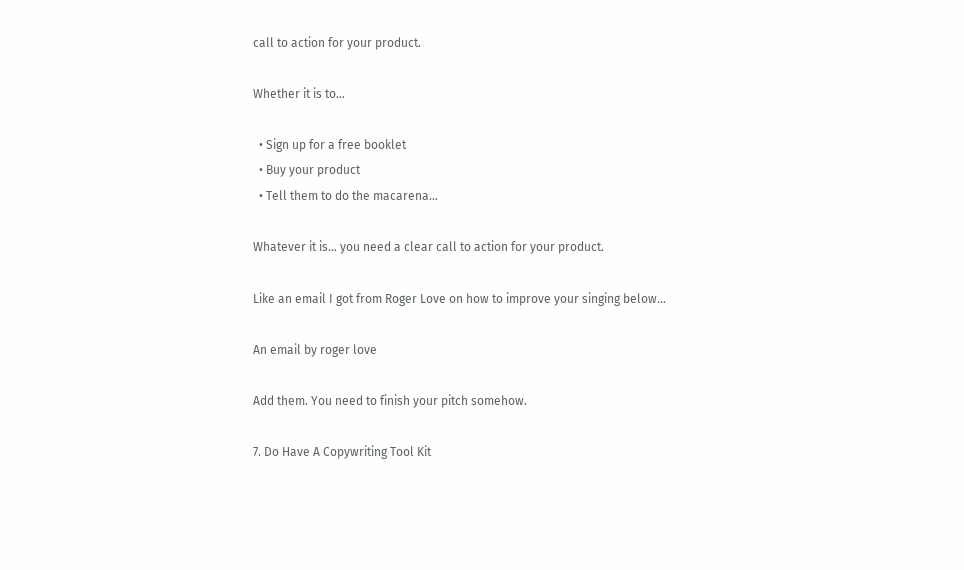call to action for your product.

Whether it is to…

  • Sign up for a free booklet
  • Buy your product
  • Tell them to do the macarena…

Whatever it is… you need a clear call to action for your product.

Like an email I got from Roger Love on how to improve your singing below…

An email by roger love

Add them. You need to finish your pitch somehow.

7. Do Have A Copywriting Tool Kit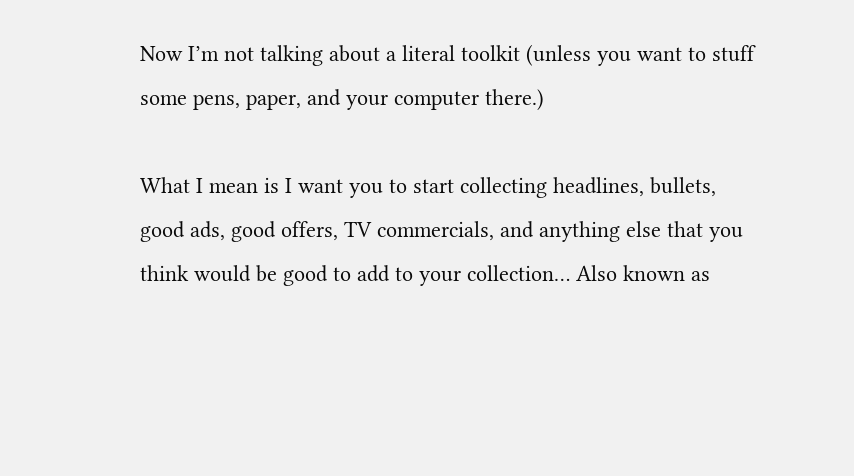Now I’m not talking about a literal toolkit (unless you want to stuff some pens, paper, and your computer there.)

What I mean is I want you to start collecting headlines, bullets, good ads, good offers, TV commercials, and anything else that you think would be good to add to your collection… Also known as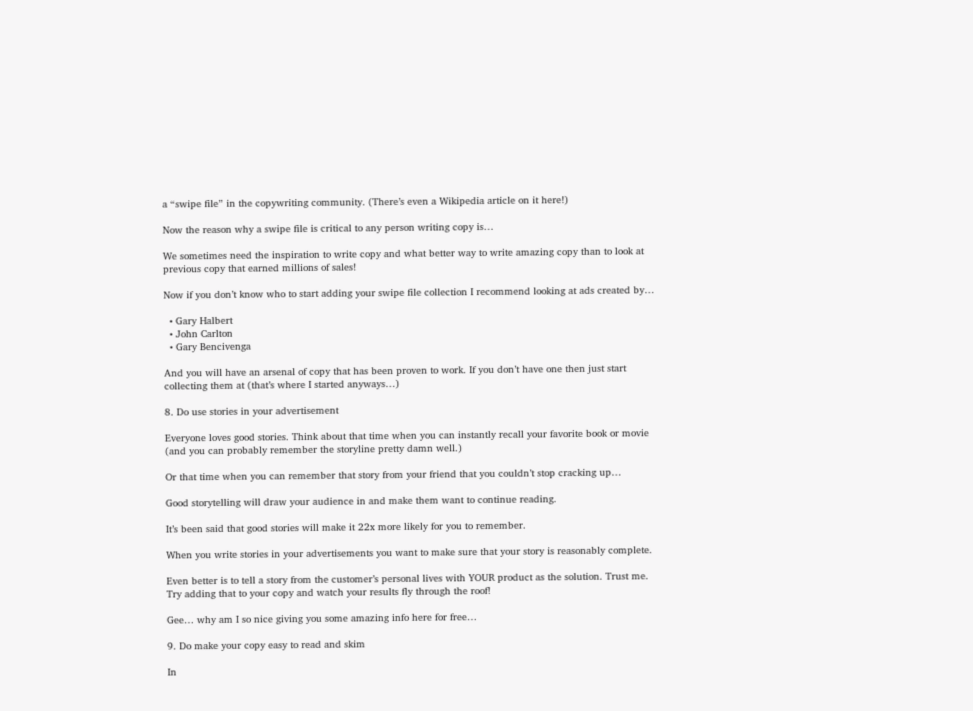a “swipe file” in the copywriting community. (There’s even a Wikipedia article on it here!)

Now the reason why a swipe file is critical to any person writing copy is…

We sometimes need the inspiration to write copy and what better way to write amazing copy than to look at previous copy that earned millions of sales!

Now if you don’t know who to start adding your swipe file collection I recommend looking at ads created by…

  • Gary Halbert
  • John Carlton
  • Gary Bencivenga

And you will have an arsenal of copy that has been proven to work. If you don’t have one then just start collecting them at (that’s where I started anyways…)

8. Do use stories in your advertisement

Everyone loves good stories. Think about that time when you can instantly recall your favorite book or movie (and you can probably remember the storyline pretty damn well.)

Or that time when you can remember that story from your friend that you couldn’t stop cracking up…

Good storytelling will draw your audience in and make them want to continue reading.

It’s been said that good stories will make it 22x more likely for you to remember.

When you write stories in your advertisements you want to make sure that your story is reasonably complete.

Even better is to tell a story from the customer’s personal lives with YOUR product as the solution. Trust me. Try adding that to your copy and watch your results fly through the roof!

Gee… why am I so nice giving you some amazing info here for free…

9. Do make your copy easy to read and skim

In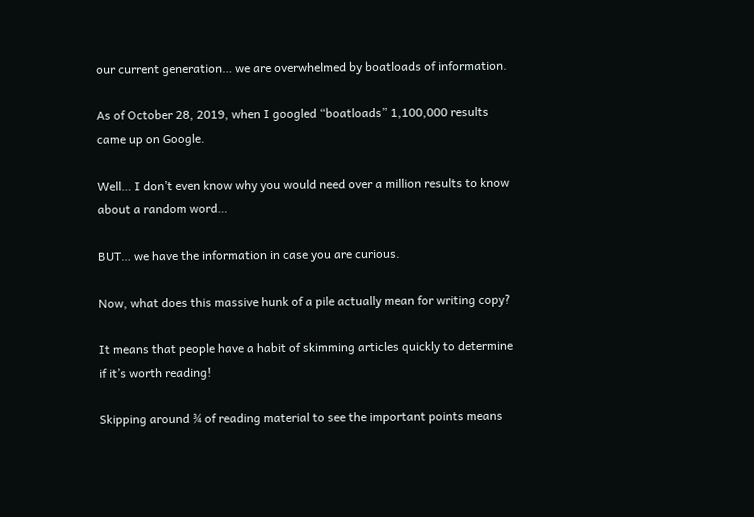our current generation… we are overwhelmed by boatloads of information.

As of October 28, 2019, when I googled “boatloads” 1,100,000 results came up on Google.

Well… I don’t even know why you would need over a million results to know about a random word…

BUT… we have the information in case you are curious.

Now, what does this massive hunk of a pile actually mean for writing copy?

It means that people have a habit of skimming articles quickly to determine if it’s worth reading!

Skipping around ¾ of reading material to see the important points means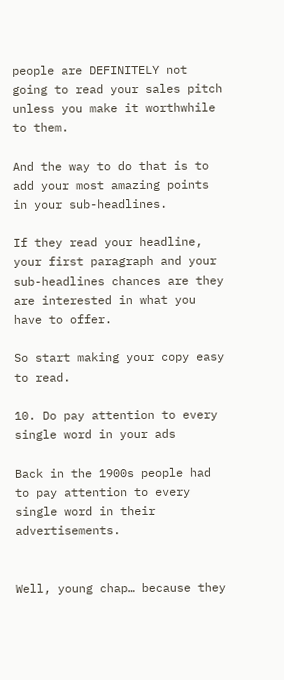people are DEFINITELY not going to read your sales pitch unless you make it worthwhile to them.

And the way to do that is to add your most amazing points in your sub-headlines.

If they read your headline, your first paragraph and your sub-headlines chances are they are interested in what you have to offer.

So start making your copy easy to read.

10. Do pay attention to every single word in your ads

Back in the 1900s people had to pay attention to every single word in their advertisements.


Well, young chap… because they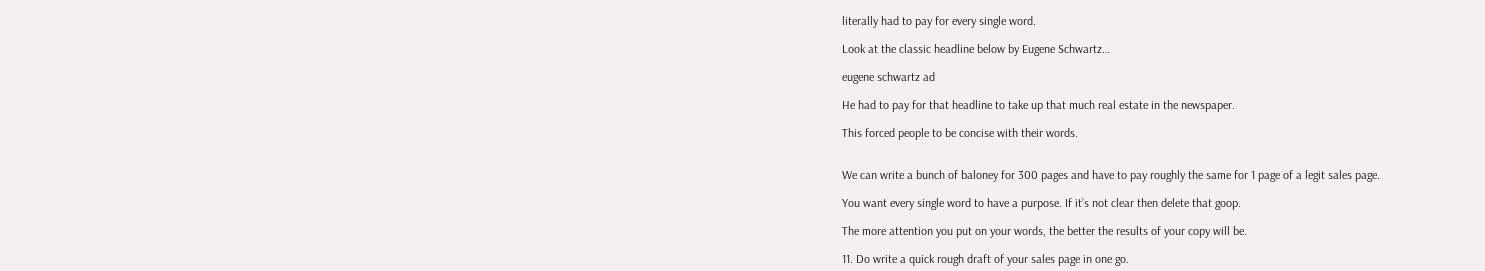literally had to pay for every single word.

Look at the classic headline below by Eugene Schwartz…

eugene schwartz ad

He had to pay for that headline to take up that much real estate in the newspaper.

This forced people to be concise with their words.


We can write a bunch of baloney for 300 pages and have to pay roughly the same for 1 page of a legit sales page.

You want every single word to have a purpose. If it’s not clear then delete that goop.

The more attention you put on your words, the better the results of your copy will be.

11. Do write a quick rough draft of your sales page in one go.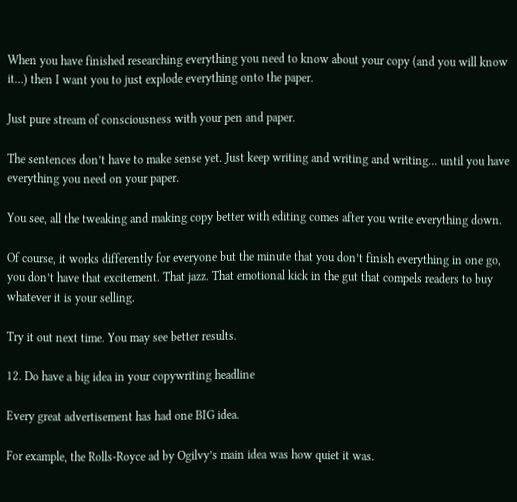When you have finished researching everything you need to know about your copy (and you will know it…) then I want you to just explode everything onto the paper.

Just pure stream of consciousness with your pen and paper.

The sentences don’t have to make sense yet. Just keep writing and writing and writing… until you have everything you need on your paper.

You see, all the tweaking and making copy better with editing comes after you write everything down.

Of course, it works differently for everyone but the minute that you don’t finish everything in one go, you don’t have that excitement. That jazz. That emotional kick in the gut that compels readers to buy whatever it is your selling.

Try it out next time. You may see better results.

12. Do have a big idea in your copywriting headline

Every great advertisement has had one BIG idea.

For example, the Rolls-Royce ad by Ogilvy’s main idea was how quiet it was.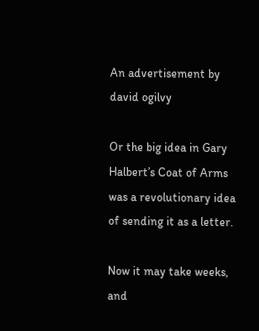An advertisement by david ogilvy

Or the big idea in Gary Halbert’s Coat of Arms was a revolutionary idea of sending it as a letter.

Now it may take weeks, and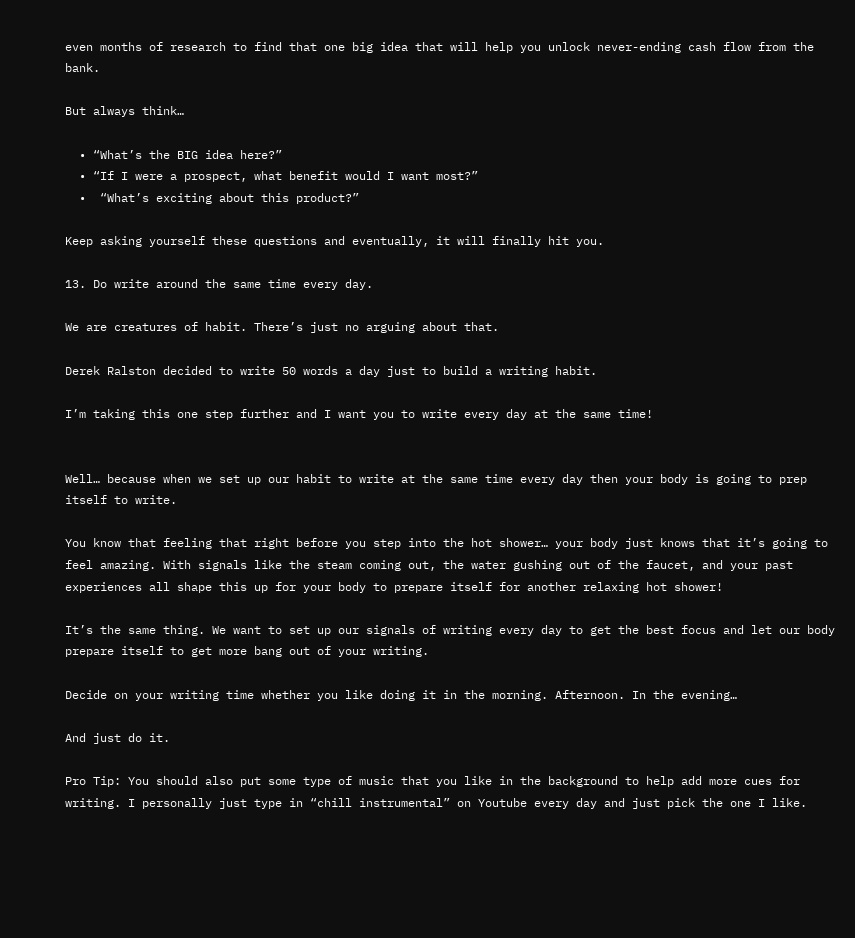even months of research to find that one big idea that will help you unlock never-ending cash flow from the bank.

But always think…

  • “What’s the BIG idea here?”
  • “If I were a prospect, what benefit would I want most?”
  •  “What’s exciting about this product?”

Keep asking yourself these questions and eventually, it will finally hit you.

13. Do write around the same time every day.

We are creatures of habit. There’s just no arguing about that.

Derek Ralston decided to write 50 words a day just to build a writing habit.

I’m taking this one step further and I want you to write every day at the same time!


Well… because when we set up our habit to write at the same time every day then your body is going to prep itself to write.

You know that feeling that right before you step into the hot shower… your body just knows that it’s going to feel amazing. With signals like the steam coming out, the water gushing out of the faucet, and your past experiences all shape this up for your body to prepare itself for another relaxing hot shower!

It’s the same thing. We want to set up our signals of writing every day to get the best focus and let our body prepare itself to get more bang out of your writing.

Decide on your writing time whether you like doing it in the morning. Afternoon. In the evening…

And just do it.

Pro Tip: You should also put some type of music that you like in the background to help add more cues for writing. I personally just type in “chill instrumental” on Youtube every day and just pick the one I like.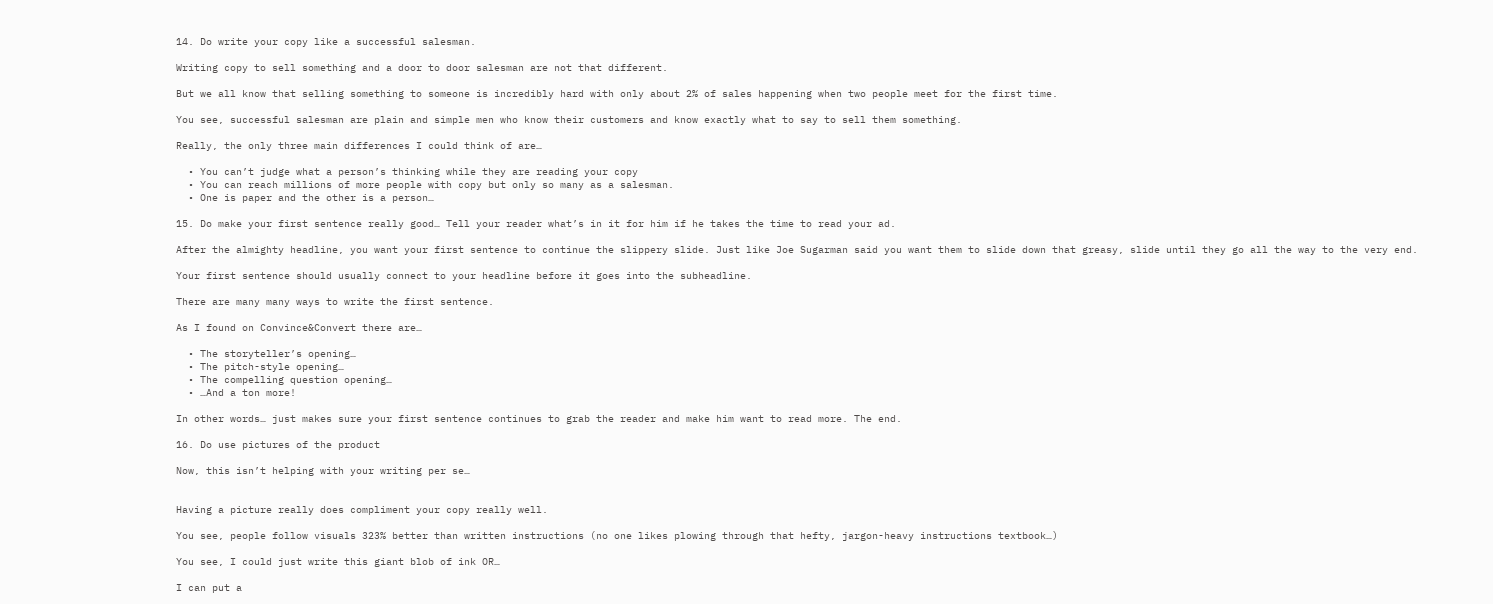14. Do write your copy like a successful salesman.

Writing copy to sell something and a door to door salesman are not that different.

But we all know that selling something to someone is incredibly hard with only about 2% of sales happening when two people meet for the first time.

You see, successful salesman are plain and simple men who know their customers and know exactly what to say to sell them something.

Really, the only three main differences I could think of are…

  • You can’t judge what a person’s thinking while they are reading your copy
  • You can reach millions of more people with copy but only so many as a salesman.
  • One is paper and the other is a person…

15. Do make your first sentence really good… Tell your reader what’s in it for him if he takes the time to read your ad.

After the almighty headline, you want your first sentence to continue the slippery slide. Just like Joe Sugarman said you want them to slide down that greasy, slide until they go all the way to the very end.

Your first sentence should usually connect to your headline before it goes into the subheadline.

There are many many ways to write the first sentence.

As I found on Convince&Convert there are…

  • The storyteller’s opening…
  • The pitch-style opening…
  • The compelling question opening…
  • …And a ton more!

In other words… just makes sure your first sentence continues to grab the reader and make him want to read more. The end.

16. Do use pictures of the product

Now, this isn’t helping with your writing per se…


Having a picture really does compliment your copy really well.

You see, people follow visuals 323% better than written instructions (no one likes plowing through that hefty, jargon-heavy instructions textbook…)

You see, I could just write this giant blob of ink OR…

I can put a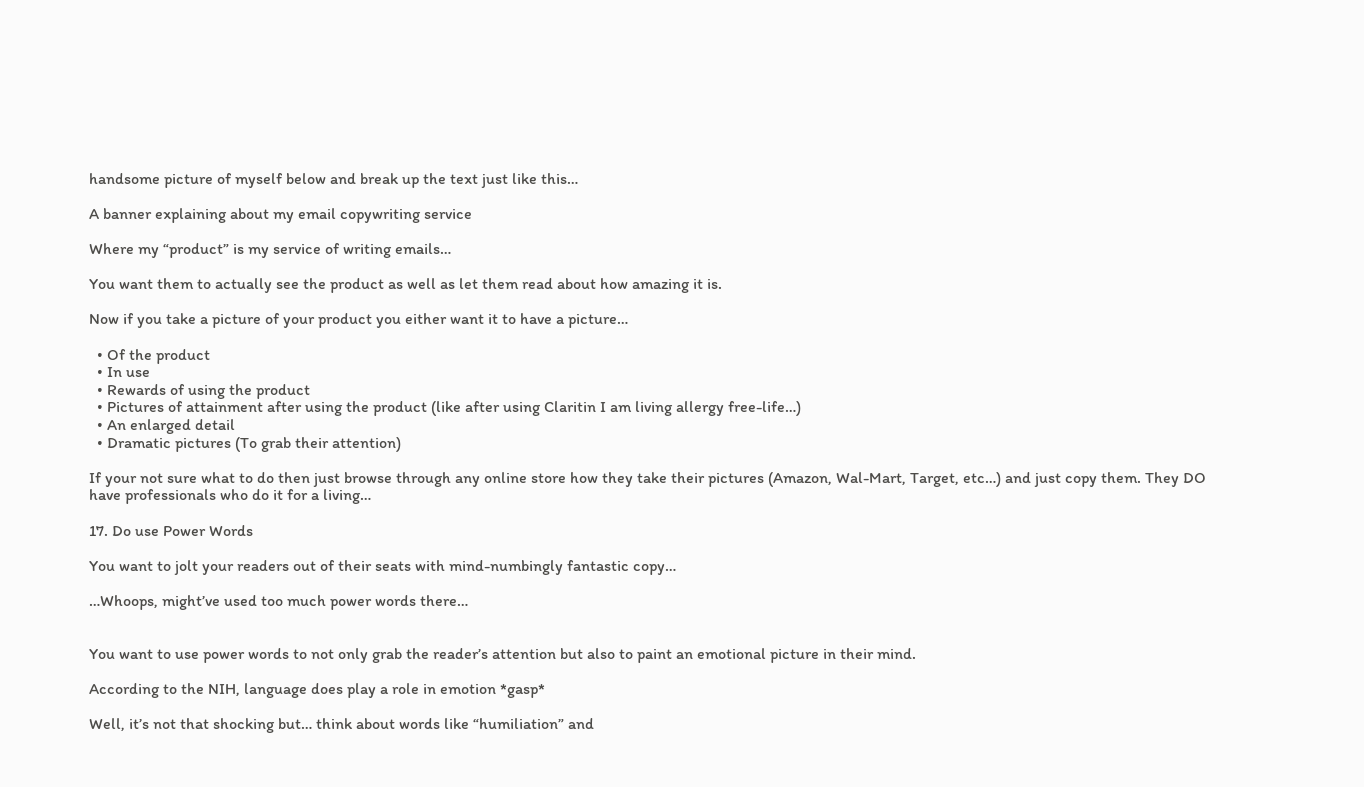handsome picture of myself below and break up the text just like this…

A banner explaining about my email copywriting service

Where my “product” is my service of writing emails…

You want them to actually see the product as well as let them read about how amazing it is.

Now if you take a picture of your product you either want it to have a picture…

  • Of the product
  • In use
  • Rewards of using the product
  • Pictures of attainment after using the product (like after using Claritin I am living allergy free-life…)
  • An enlarged detail
  • Dramatic pictures (To grab their attention)

If your not sure what to do then just browse through any online store how they take their pictures (Amazon, Wal-Mart, Target, etc…) and just copy them. They DO have professionals who do it for a living…

17. Do use Power Words

You want to jolt your readers out of their seats with mind-numbingly fantastic copy…

…Whoops, might’ve used too much power words there…


You want to use power words to not only grab the reader’s attention but also to paint an emotional picture in their mind.

According to the NIH, language does play a role in emotion *gasp*

Well, it’s not that shocking but… think about words like “humiliation” and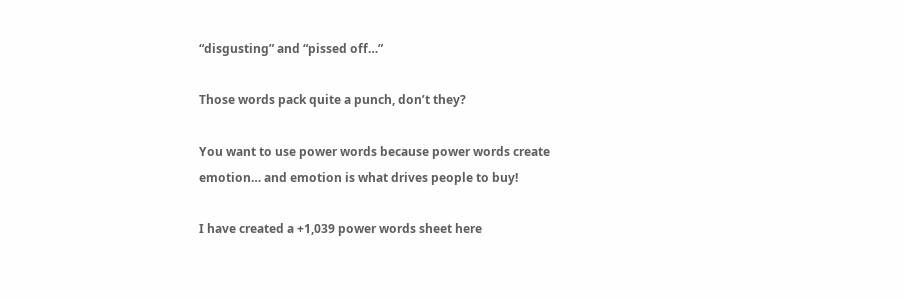“disgusting” and “pissed off…”

Those words pack quite a punch, don’t they?

You want to use power words because power words create emotion… and emotion is what drives people to buy!

I have created a +1,039 power words sheet here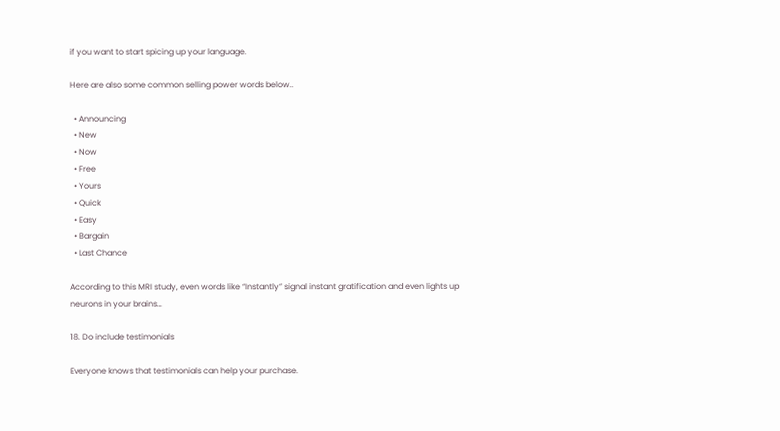if you want to start spicing up your language.

Here are also some common selling power words below..

  • Announcing
  • New
  • Now
  • Free
  • Yours
  • Quick
  • Easy
  • Bargain
  • Last Chance

According to this MRI study, even words like “Instantly” signal instant gratification and even lights up neurons in your brains…

18. Do include testimonials

Everyone knows that testimonials can help your purchase.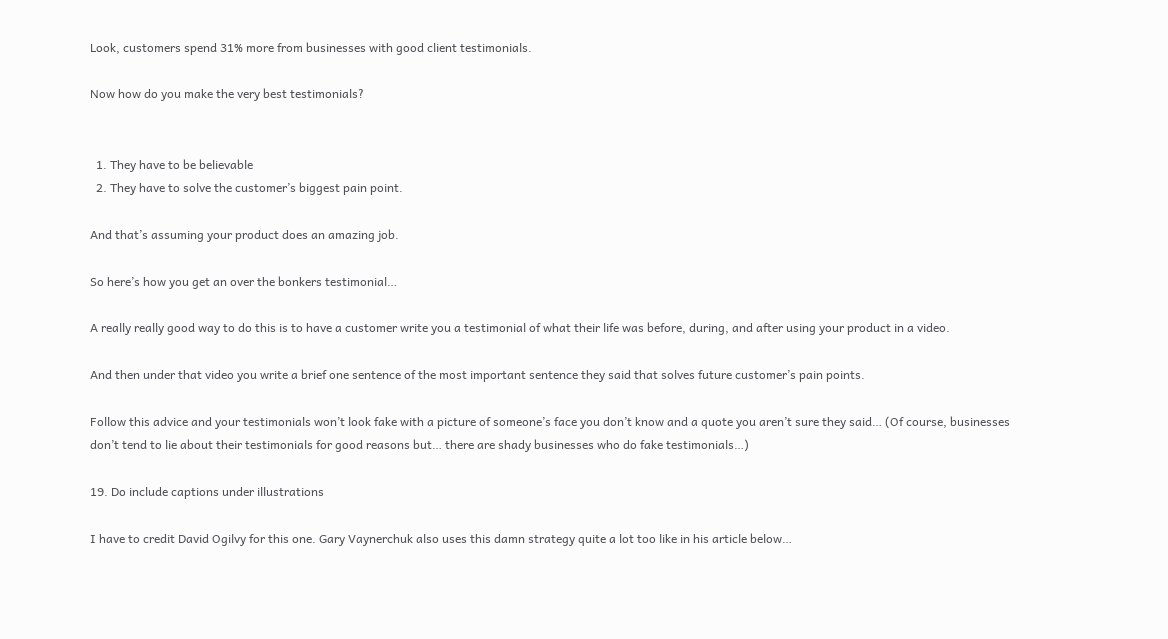Look, customers spend 31% more from businesses with good client testimonials.

Now how do you make the very best testimonials?


  1. They have to be believable
  2. They have to solve the customer’s biggest pain point.

And that’s assuming your product does an amazing job.

So here’s how you get an over the bonkers testimonial…

A really really good way to do this is to have a customer write you a testimonial of what their life was before, during, and after using your product in a video.

And then under that video you write a brief one sentence of the most important sentence they said that solves future customer’s pain points.

Follow this advice and your testimonials won’t look fake with a picture of someone’s face you don’t know and a quote you aren’t sure they said… (Of course, businesses don’t tend to lie about their testimonials for good reasons but… there are shady businesses who do fake testimonials…)

19. Do include captions under illustrations

I have to credit David Ogilvy for this one. Gary Vaynerchuk also uses this damn strategy quite a lot too like in his article below…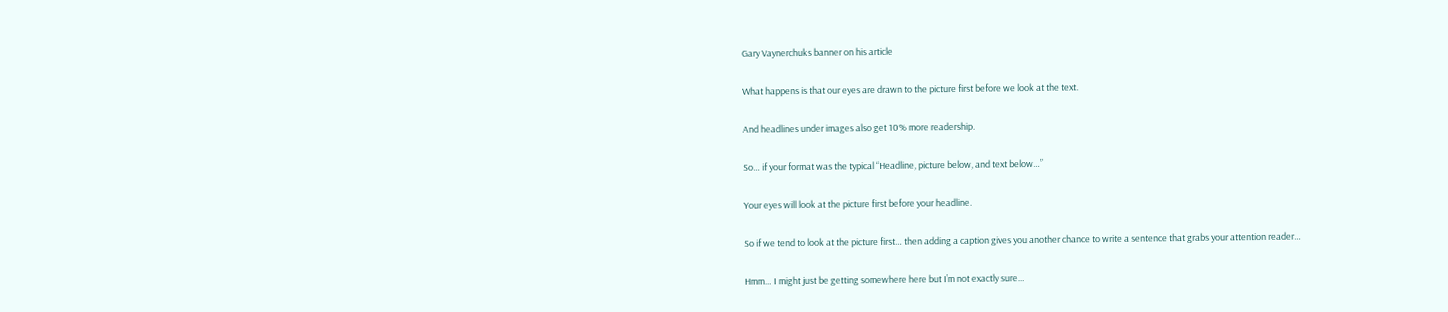Gary Vaynerchuks banner on his article

What happens is that our eyes are drawn to the picture first before we look at the text.

And headlines under images also get 10% more readership.

So… if your format was the typical “Headline, picture below, and text below…”

Your eyes will look at the picture first before your headline.

So if we tend to look at the picture first… then adding a caption gives you another chance to write a sentence that grabs your attention reader…

Hmm… I might just be getting somewhere here but I’m not exactly sure…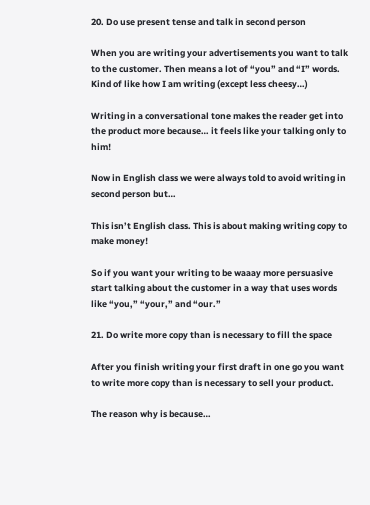20. Do use present tense and talk in second person

When you are writing your advertisements you want to talk to the customer. Then means a lot of “you” and “I” words.  Kind of like how I am writing (except less cheesy…)

Writing in a conversational tone makes the reader get into the product more because… it feels like your talking only to him!

Now in English class we were always told to avoid writing in second person but…

This isn’t English class. This is about making writing copy to make money!

So if you want your writing to be waaay more persuasive start talking about the customer in a way that uses words like “you,” “your,” and “our.”

21. Do write more copy than is necessary to fill the space

After you finish writing your first draft in one go you want to write more copy than is necessary to sell your product.

The reason why is because…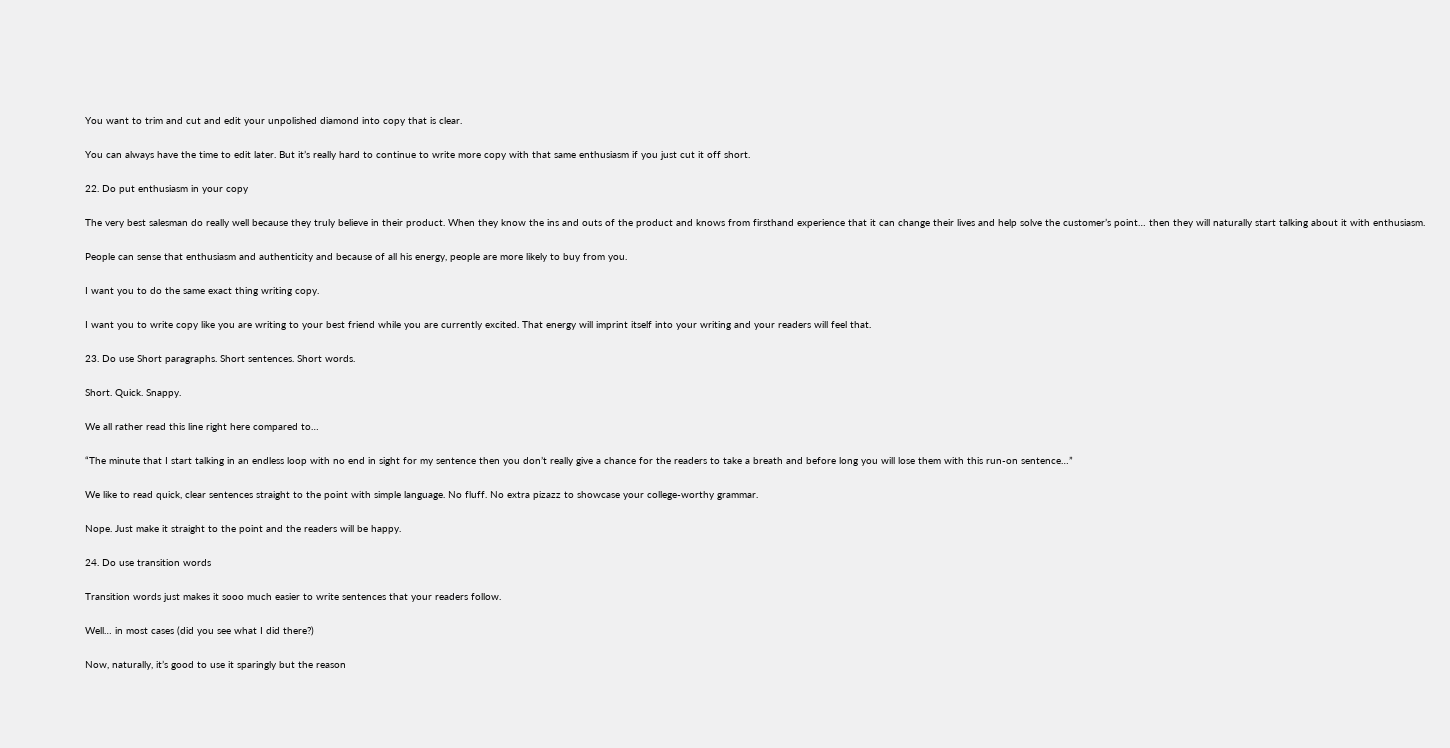You want to trim and cut and edit your unpolished diamond into copy that is clear.

You can always have the time to edit later. But it’s really hard to continue to write more copy with that same enthusiasm if you just cut it off short.

22. Do put enthusiasm in your copy

The very best salesman do really well because they truly believe in their product. When they know the ins and outs of the product and knows from firsthand experience that it can change their lives and help solve the customer’s point… then they will naturally start talking about it with enthusiasm.

People can sense that enthusiasm and authenticity and because of all his energy, people are more likely to buy from you.

I want you to do the same exact thing writing copy.

I want you to write copy like you are writing to your best friend while you are currently excited. That energy will imprint itself into your writing and your readers will feel that.

23. Do use Short paragraphs. Short sentences. Short words.

Short. Quick. Snappy.

We all rather read this line right here compared to…

“The minute that I start talking in an endless loop with no end in sight for my sentence then you don’t really give a chance for the readers to take a breath and before long you will lose them with this run-on sentence…”

We like to read quick, clear sentences straight to the point with simple language. No fluff. No extra pizazz to showcase your college-worthy grammar.

Nope. Just make it straight to the point and the readers will be happy.

24. Do use transition words

Transition words just makes it sooo much easier to write sentences that your readers follow.

Well… in most cases (did you see what I did there?)

Now, naturally, it’s good to use it sparingly but the reason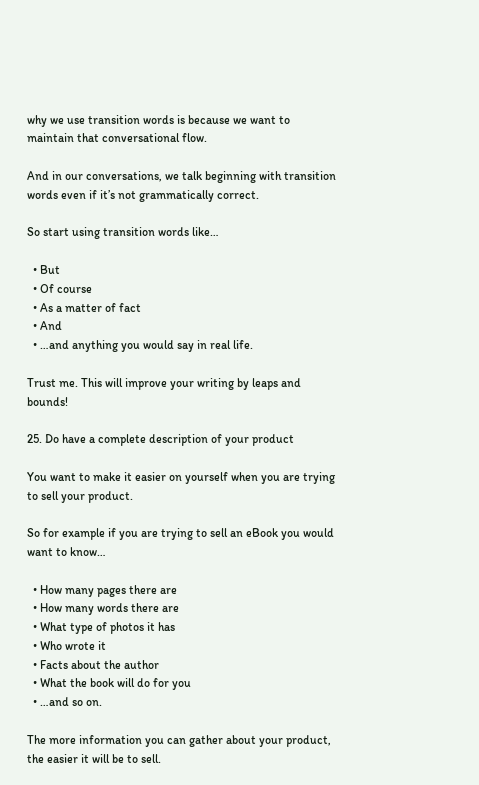why we use transition words is because we want to maintain that conversational flow.

And in our conversations, we talk beginning with transition words even if it’s not grammatically correct.

So start using transition words like…

  • But
  • Of course
  • As a matter of fact
  • And
  • …and anything you would say in real life.

Trust me. This will improve your writing by leaps and bounds!

25. Do have a complete description of your product

You want to make it easier on yourself when you are trying to sell your product.

So for example if you are trying to sell an eBook you would want to know…

  • How many pages there are
  • How many words there are
  • What type of photos it has
  • Who wrote it
  • Facts about the author
  • What the book will do for you
  • …and so on.

The more information you can gather about your product, the easier it will be to sell.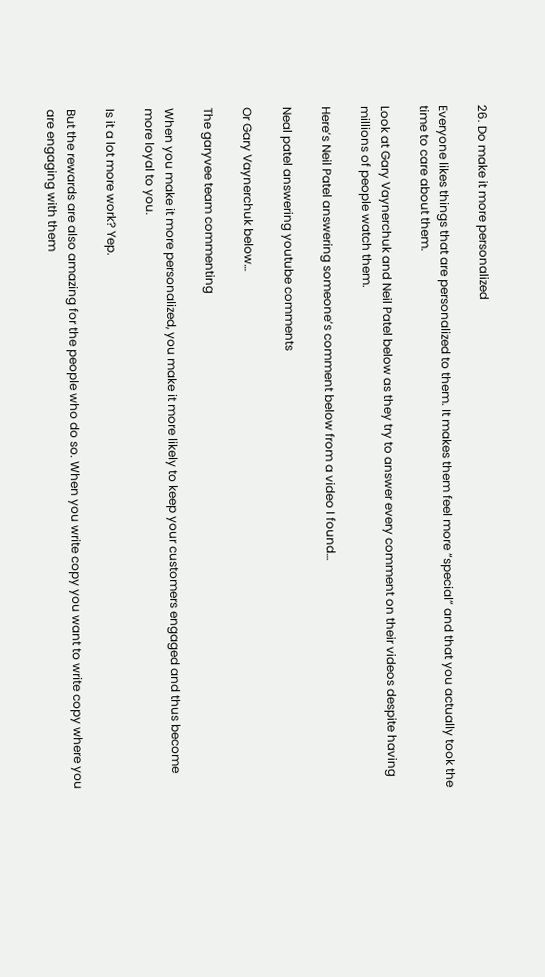26. Do make it more personalized

Everyone likes things that are personalized to them. It makes them feel more “special” and that you actually took the time to care about them.

Look at Gary Vaynerchuk and Neil Patel below as they try to answer every comment on their videos despite having millions of people watch them.

Here’s Neil Patel answering someone’s comment below from a video I found…

Neal patel answering youtube comments

Or Gary Vaynerchuk below…

The garyvee team commenting

When you make it more personalized, you make it more likely to keep your customers engaged and thus become more loyal to you.

Is it a lot more work? Yep.

But the rewards are also amazing for the people who do so. When you write copy you want to write copy where you are engaging with them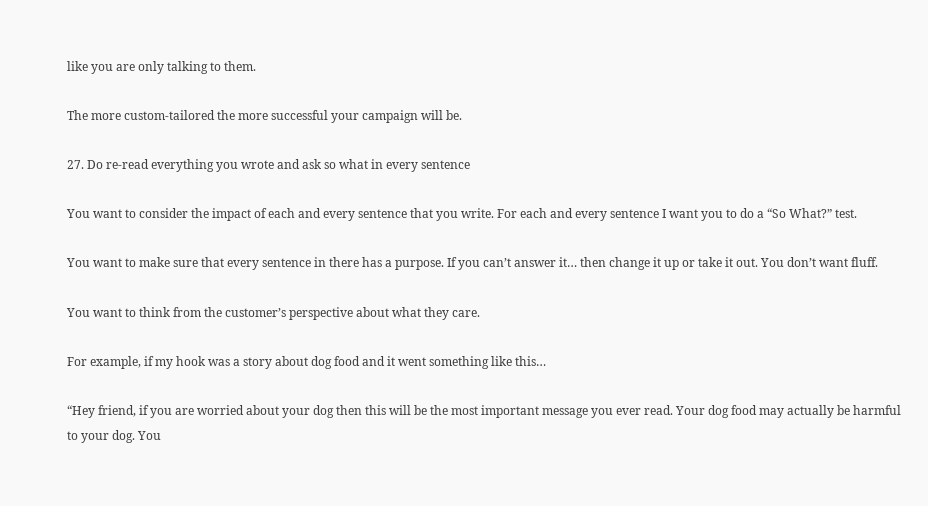like you are only talking to them.

The more custom-tailored the more successful your campaign will be.

27. Do re-read everything you wrote and ask so what in every sentence

You want to consider the impact of each and every sentence that you write. For each and every sentence I want you to do a “So What?” test.

You want to make sure that every sentence in there has a purpose. If you can’t answer it… then change it up or take it out. You don’t want fluff.

You want to think from the customer’s perspective about what they care.

For example, if my hook was a story about dog food and it went something like this…

“Hey friend, if you are worried about your dog then this will be the most important message you ever read. Your dog food may actually be harmful to your dog. You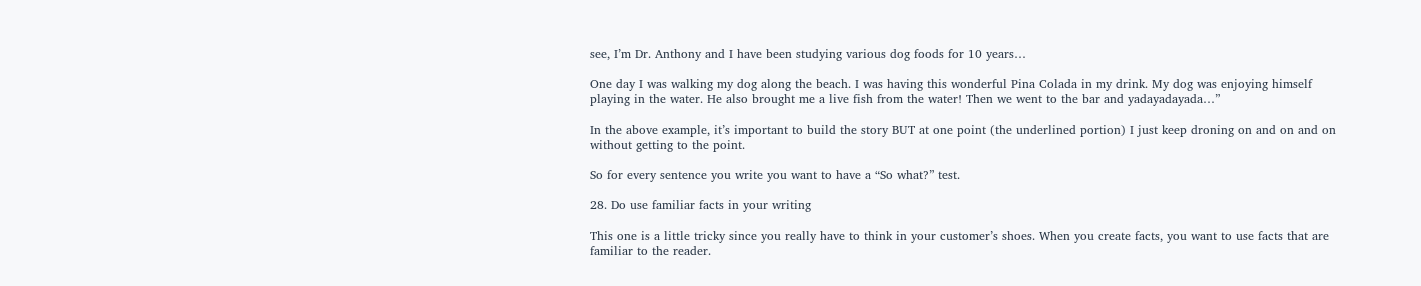see, I’m Dr. Anthony and I have been studying various dog foods for 10 years…

One day I was walking my dog along the beach. I was having this wonderful Pina Colada in my drink. My dog was enjoying himself playing in the water. He also brought me a live fish from the water! Then we went to the bar and yadayadayada…”

In the above example, it’s important to build the story BUT at one point (the underlined portion) I just keep droning on and on and on without getting to the point.

So for every sentence you write you want to have a “So what?” test.

28. Do use familiar facts in your writing

This one is a little tricky since you really have to think in your customer’s shoes. When you create facts, you want to use facts that are familiar to the reader.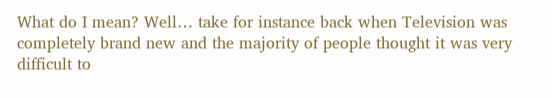What do I mean? Well… take for instance back when Television was completely brand new and the majority of people thought it was very difficult to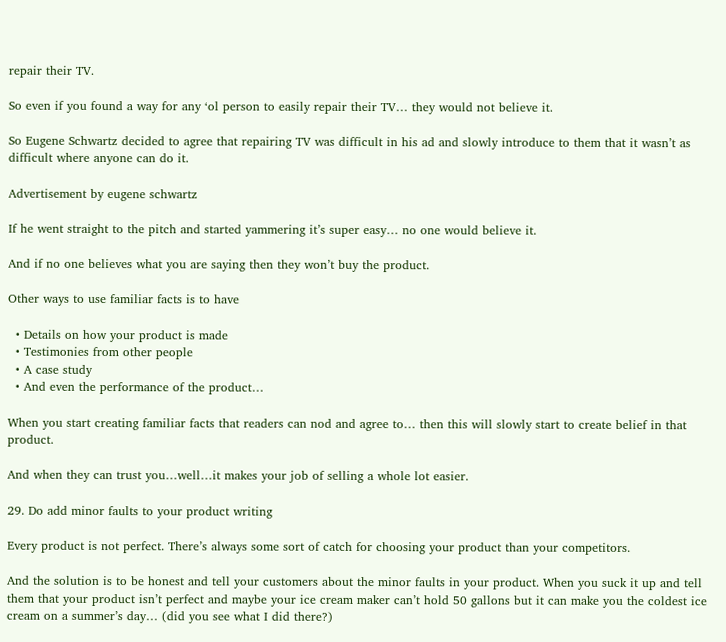repair their TV.

So even if you found a way for any ‘ol person to easily repair their TV… they would not believe it.

So Eugene Schwartz decided to agree that repairing TV was difficult in his ad and slowly introduce to them that it wasn’t as difficult where anyone can do it.

Advertisement by eugene schwartz

If he went straight to the pitch and started yammering it’s super easy… no one would believe it.

And if no one believes what you are saying then they won’t buy the product.

Other ways to use familiar facts is to have

  • Details on how your product is made
  • Testimonies from other people
  • A case study
  • And even the performance of the product…

When you start creating familiar facts that readers can nod and agree to… then this will slowly start to create belief in that product.

And when they can trust you…well…it makes your job of selling a whole lot easier.

29. Do add minor faults to your product writing

Every product is not perfect. There’s always some sort of catch for choosing your product than your competitors.

And the solution is to be honest and tell your customers about the minor faults in your product. When you suck it up and tell them that your product isn’t perfect and maybe your ice cream maker can’t hold 50 gallons but it can make you the coldest ice cream on a summer’s day… (did you see what I did there?)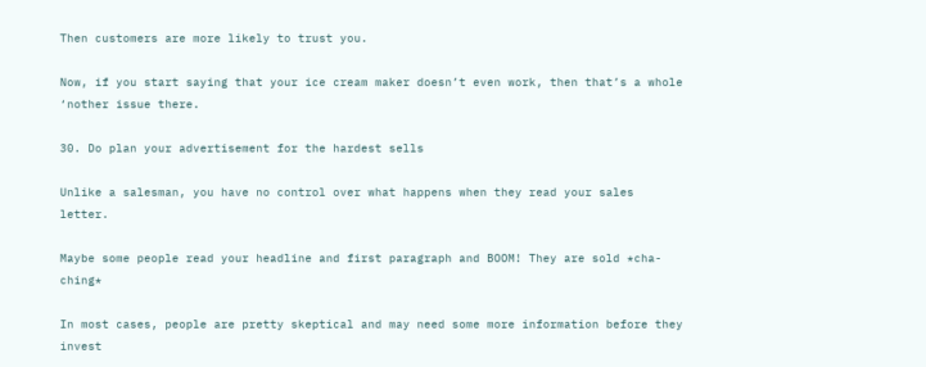Then customers are more likely to trust you.

Now, if you start saying that your ice cream maker doesn’t even work, then that’s a whole ‘nother issue there.

30. Do plan your advertisement for the hardest sells

Unlike a salesman, you have no control over what happens when they read your sales letter.

Maybe some people read your headline and first paragraph and BOOM! They are sold *cha-ching*

In most cases, people are pretty skeptical and may need some more information before they invest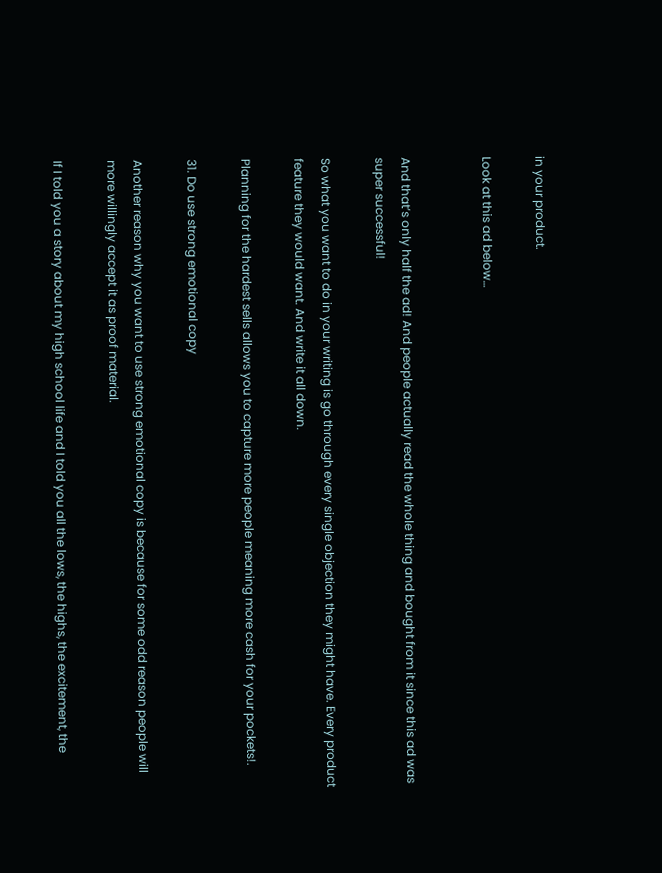in your product.

Look at this ad below…


And that’s only half the ad! And people actually read the whole thing and bought from it since this ad was super successful!

So what you want to do in your writing is go through every single objection they might have. Every product feature they would want. And write it all down.

Planning for the hardest sells allows you to capture more people meaning more cash for your pockets!.

31. Do use strong emotional copy

Another reason why you want to use strong emotional copy is because for some odd reason people will more willingly accept it as proof material.

If I told you a story about my high school life and I told you all the lows, the highs, the excitement, the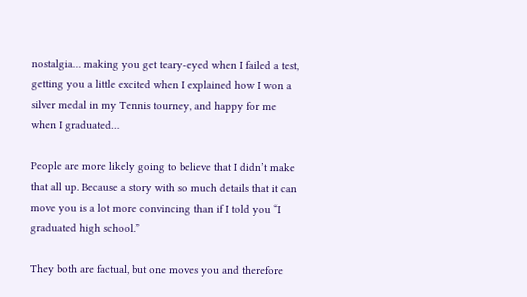nostalgia… making you get teary-eyed when I failed a test, getting you a little excited when I explained how I won a silver medal in my Tennis tourney, and happy for me when I graduated…

People are more likely going to believe that I didn’t make that all up. Because a story with so much details that it can move you is a lot more convincing than if I told you “I graduated high school.”

They both are factual, but one moves you and therefore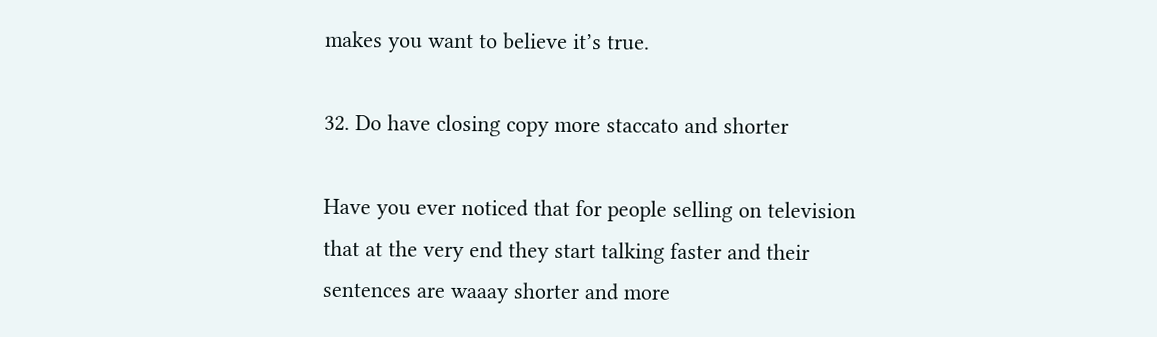makes you want to believe it’s true.

32. Do have closing copy more staccato and shorter

Have you ever noticed that for people selling on television that at the very end they start talking faster and their sentences are waaay shorter and more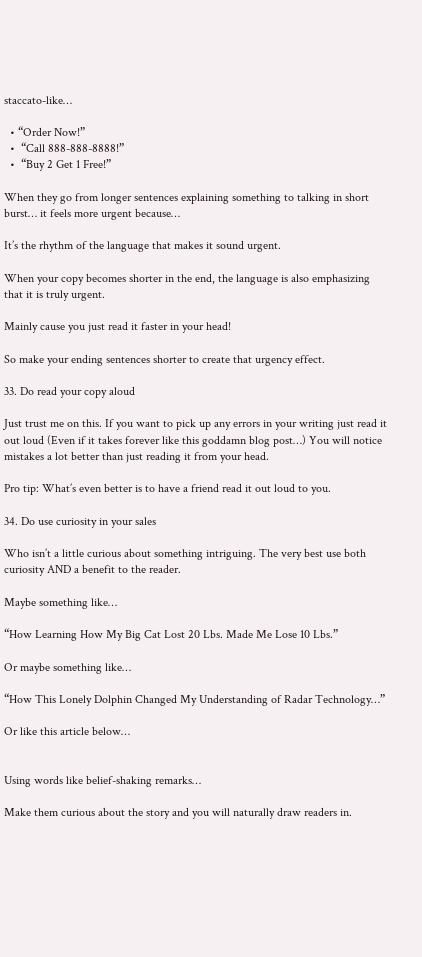staccato-like…

  • “Order Now!”
  •  “Call 888-888-8888!”
  •  “Buy 2 Get 1 Free!”

When they go from longer sentences explaining something to talking in short burst… it feels more urgent because…

It’s the rhythm of the language that makes it sound urgent.

When your copy becomes shorter in the end, the language is also emphasizing that it is truly urgent.

Mainly cause you just read it faster in your head!

So make your ending sentences shorter to create that urgency effect.

33. Do read your copy aloud

Just trust me on this. If you want to pick up any errors in your writing just read it out loud (Even if it takes forever like this goddamn blog post…) You will notice mistakes a lot better than just reading it from your head.

Pro tip: What’s even better is to have a friend read it out loud to you.

34. Do use curiosity in your sales

Who isn’t a little curious about something intriguing. The very best use both curiosity AND a benefit to the reader.

Maybe something like…

“How Learning How My Big Cat Lost 20 Lbs. Made Me Lose 10 Lbs.”

Or maybe something like…

“How This Lonely Dolphin Changed My Understanding of Radar Technology…”

Or like this article below…


Using words like belief-shaking remarks…

Make them curious about the story and you will naturally draw readers in.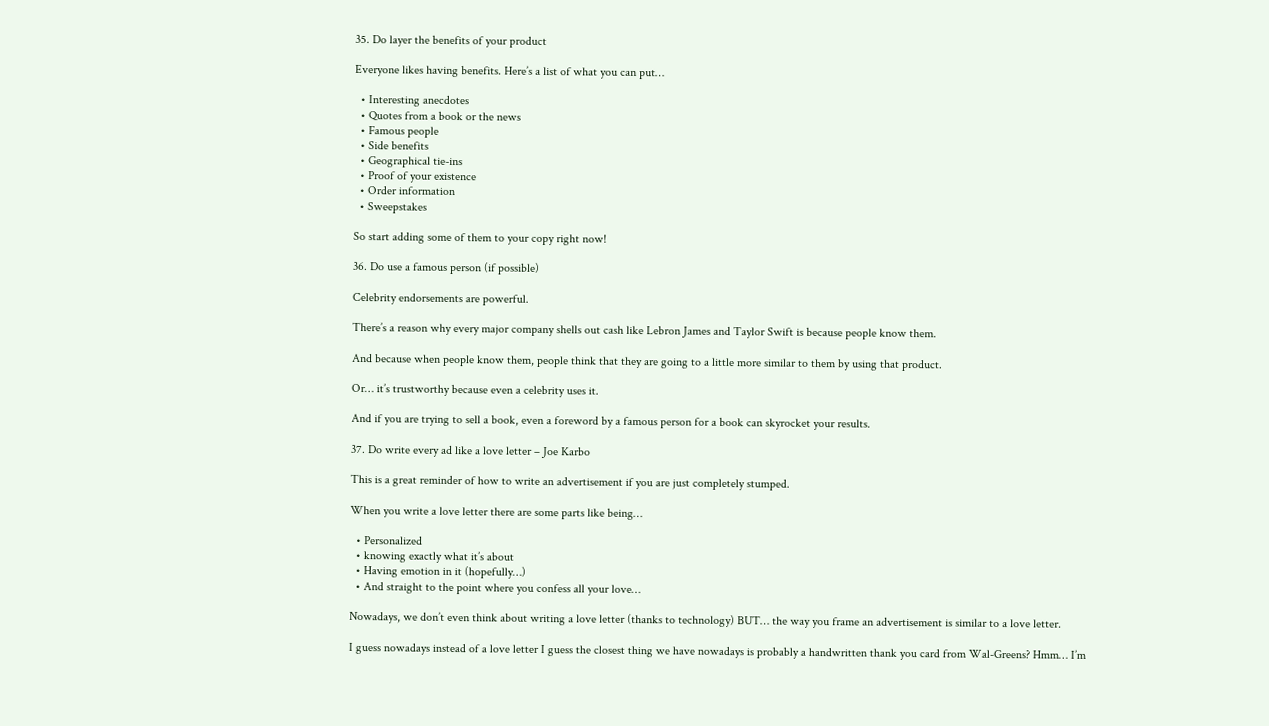35. Do layer the benefits of your product

Everyone likes having benefits. Here’s a list of what you can put…

  • Interesting anecdotes
  • Quotes from a book or the news
  • Famous people
  • Side benefits
  • Geographical tie-ins
  • Proof of your existence
  • Order information
  • Sweepstakes

So start adding some of them to your copy right now!

36. Do use a famous person (if possible)

Celebrity endorsements are powerful.

There’s a reason why every major company shells out cash like Lebron James and Taylor Swift is because people know them.

And because when people know them, people think that they are going to a little more similar to them by using that product.

Or… it’s trustworthy because even a celebrity uses it.

And if you are trying to sell a book, even a foreword by a famous person for a book can skyrocket your results.

37. Do write every ad like a love letter – Joe Karbo

This is a great reminder of how to write an advertisement if you are just completely stumped.

When you write a love letter there are some parts like being…

  • Personalized
  • knowing exactly what it’s about
  • Having emotion in it (hopefully…)
  • And straight to the point where you confess all your love…

Nowadays, we don’t even think about writing a love letter (thanks to technology) BUT… the way you frame an advertisement is similar to a love letter.

I guess nowadays instead of a love letter I guess the closest thing we have nowadays is probably a handwritten thank you card from Wal-Greens? Hmm… I’m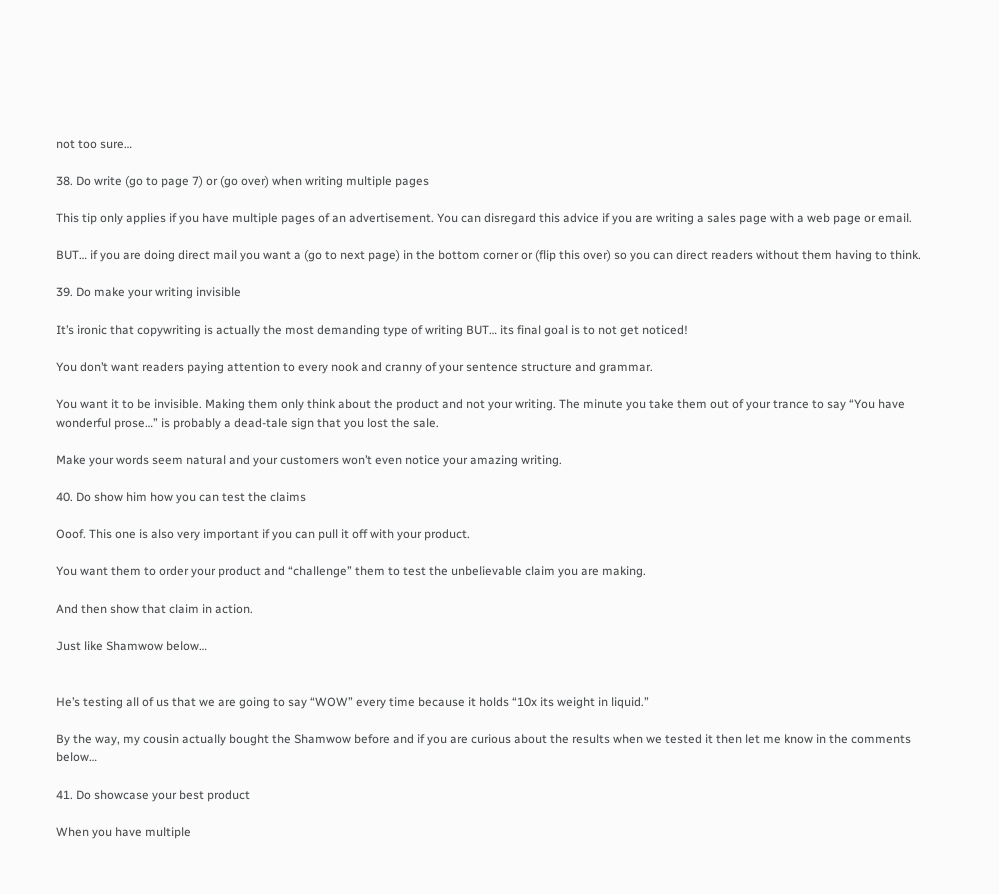not too sure…

38. Do write (go to page 7) or (go over) when writing multiple pages

This tip only applies if you have multiple pages of an advertisement. You can disregard this advice if you are writing a sales page with a web page or email.

BUT… if you are doing direct mail you want a (go to next page) in the bottom corner or (flip this over) so you can direct readers without them having to think.

39. Do make your writing invisible

It’s ironic that copywriting is actually the most demanding type of writing BUT… its final goal is to not get noticed!

You don’t want readers paying attention to every nook and cranny of your sentence structure and grammar.

You want it to be invisible. Making them only think about the product and not your writing. The minute you take them out of your trance to say “You have wonderful prose…” is probably a dead-tale sign that you lost the sale.

Make your words seem natural and your customers won’t even notice your amazing writing.

40. Do show him how you can test the claims

Ooof. This one is also very important if you can pull it off with your product.

You want them to order your product and “challenge” them to test the unbelievable claim you are making.

And then show that claim in action.

Just like Shamwow below…


He’s testing all of us that we are going to say “WOW” every time because it holds “10x its weight in liquid.”

By the way, my cousin actually bought the Shamwow before and if you are curious about the results when we tested it then let me know in the comments below…

41. Do showcase your best product

When you have multiple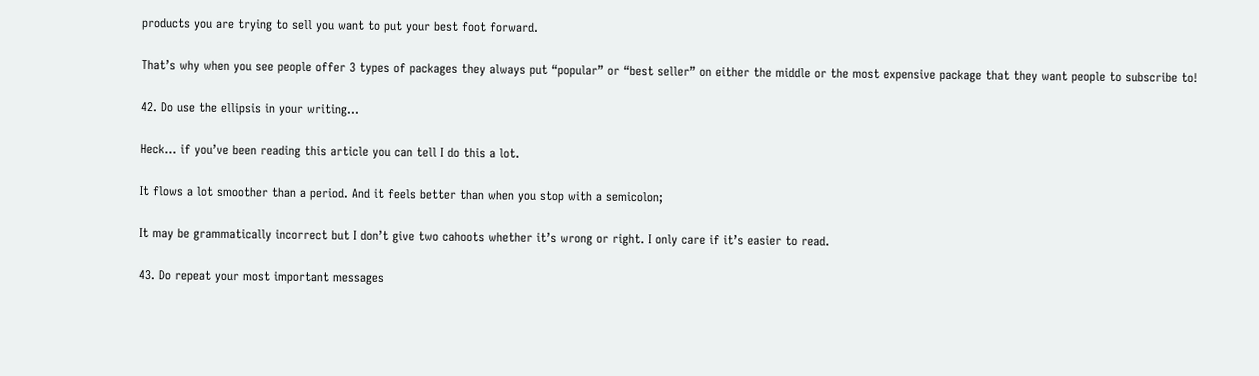products you are trying to sell you want to put your best foot forward.

That’s why when you see people offer 3 types of packages they always put “popular” or “best seller” on either the middle or the most expensive package that they want people to subscribe to!

42. Do use the ellipsis in your writing…

Heck… if you’ve been reading this article you can tell I do this a lot.

It flows a lot smoother than a period. And it feels better than when you stop with a semicolon;

It may be grammatically incorrect but I don’t give two cahoots whether it’s wrong or right. I only care if it’s easier to read.

43. Do repeat your most important messages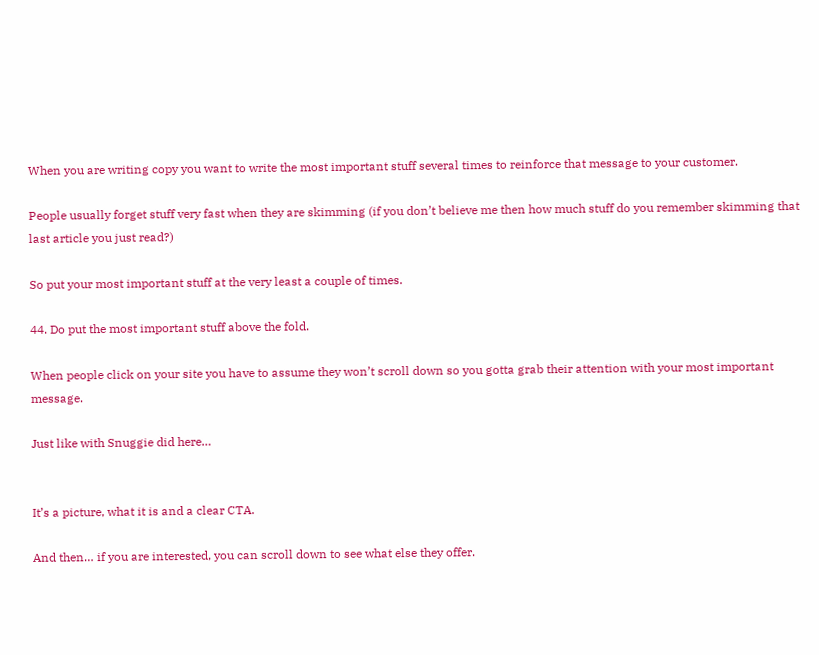When you are writing copy you want to write the most important stuff several times to reinforce that message to your customer.

People usually forget stuff very fast when they are skimming (if you don’t believe me then how much stuff do you remember skimming that last article you just read?)

So put your most important stuff at the very least a couple of times.

44. Do put the most important stuff above the fold.

When people click on your site you have to assume they won’t scroll down so you gotta grab their attention with your most important message.

Just like with Snuggie did here…


It’s a picture, what it is and a clear CTA.

And then… if you are interested, you can scroll down to see what else they offer.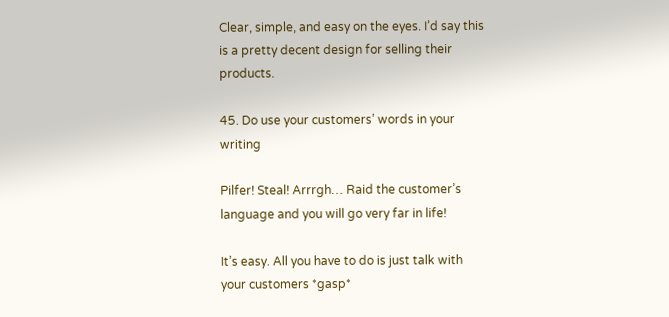Clear, simple, and easy on the eyes. I’d say this is a pretty decent design for selling their products.

45. Do use your customers’ words in your writing

Pilfer! Steal! Arrrgh… Raid the customer’s language and you will go very far in life!

It’s easy. All you have to do is just talk with your customers *gasp*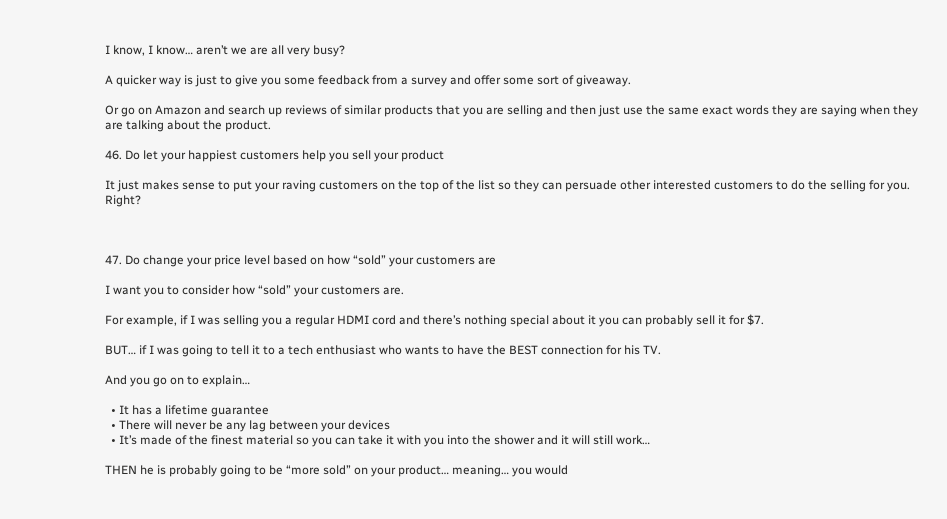I know, I know… aren’t we are all very busy?

A quicker way is just to give you some feedback from a survey and offer some sort of giveaway.

Or go on Amazon and search up reviews of similar products that you are selling and then just use the same exact words they are saying when they are talking about the product.

46. Do let your happiest customers help you sell your product

It just makes sense to put your raving customers on the top of the list so they can persuade other interested customers to do the selling for you. Right?



47. Do change your price level based on how “sold” your customers are

I want you to consider how “sold” your customers are.

For example, if I was selling you a regular HDMI cord and there’s nothing special about it you can probably sell it for $7.

BUT… if I was going to tell it to a tech enthusiast who wants to have the BEST connection for his TV.

And you go on to explain…

  • It has a lifetime guarantee
  • There will never be any lag between your devices
  • It’s made of the finest material so you can take it with you into the shower and it will still work…

THEN he is probably going to be “more sold” on your product… meaning… you would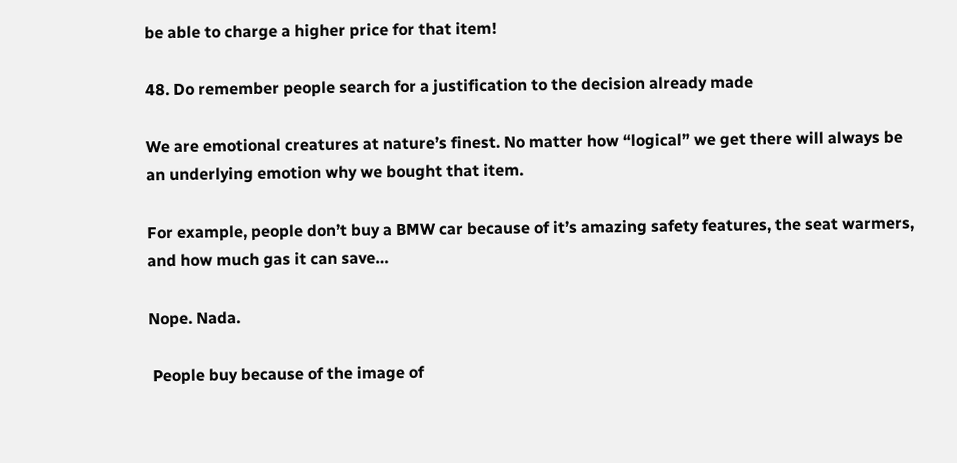be able to charge a higher price for that item!

48. Do remember people search for a justification to the decision already made

We are emotional creatures at nature’s finest. No matter how “logical” we get there will always be an underlying emotion why we bought that item.

For example, people don’t buy a BMW car because of it’s amazing safety features, the seat warmers, and how much gas it can save…

Nope. Nada.

 People buy because of the image of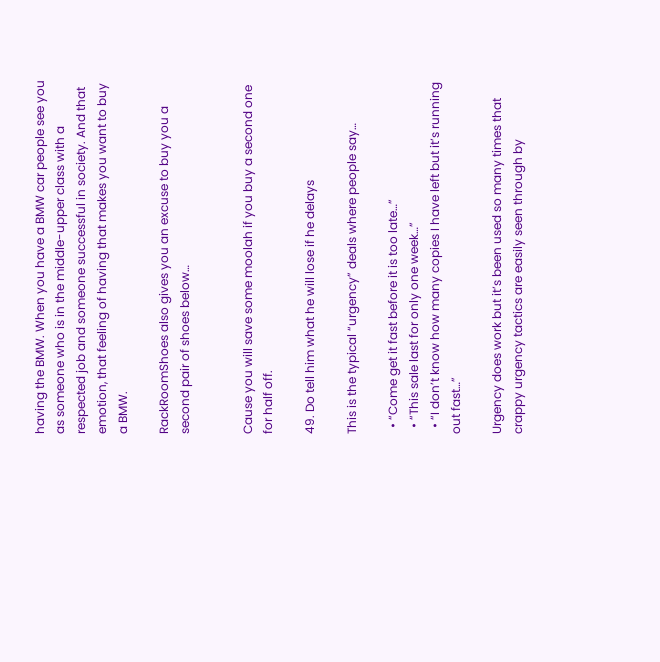having the BMW. When you have a BMW car people see you as someone who is in the middle-upper class with a respected job and someone successful in society. And that emotion, that feeling of having that makes you want to buy a BMW.

RackRoomShoes also gives you an excuse to buy you a second pair of shoes below…


Cause you will save some moolah if you buy a second one for half off.

49. Do tell him what he will lose if he delays

This is the typical “urgency” deals where people say…

  • “Come get it fast before it is too late…”
  • “This sale last for only one week…”
  • “I don’t know how many copies I have left but it’s running out fast…”

Urgency does work but it’s been used so many times that crappy urgency tactics are easily seen through by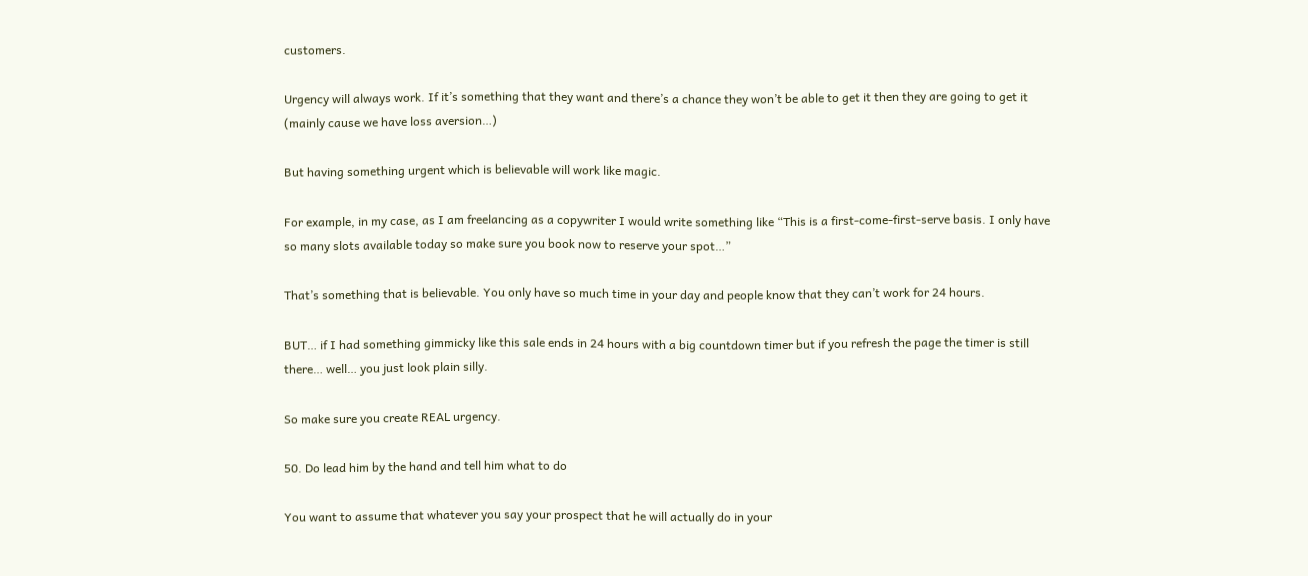customers.

Urgency will always work. If it’s something that they want and there’s a chance they won’t be able to get it then they are going to get it (mainly cause we have loss aversion…)

But having something urgent which is believable will work like magic.

For example, in my case, as I am freelancing as a copywriter I would write something like “This is a first-come-first-serve basis. I only have so many slots available today so make sure you book now to reserve your spot…”

That’s something that is believable. You only have so much time in your day and people know that they can’t work for 24 hours.

BUT… if I had something gimmicky like this sale ends in 24 hours with a big countdown timer but if you refresh the page the timer is still there… well… you just look plain silly.

So make sure you create REAL urgency.

50. Do lead him by the hand and tell him what to do

You want to assume that whatever you say your prospect that he will actually do in your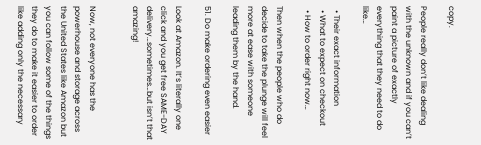copy.

People really don’t like dealing with the unknown and if you can’t paint a picture of exactly everything that they need to do like…

  • Their exact information
  • What to expect on checkout
  • How to order right now…

Then when the people who do decide to take the plunge will feel more at ease with someone leading them by the hand.

51. Do make ordering even easier

Look at Amazon. It’s literally one click and you get free SAME-DAY delivery…sometimes…but isn’t that amazing!


Now, not everyone has the powerhouse and storage across the United States like Amazon but you can follow some of the things they do to make it easier to order like adding only the necessary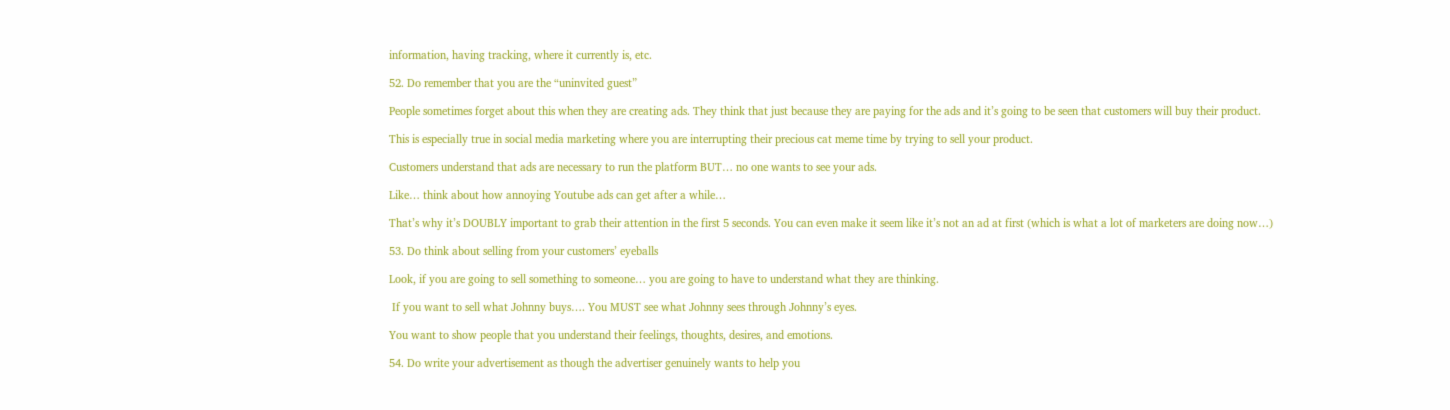information, having tracking, where it currently is, etc.

52. Do remember that you are the “uninvited guest”

People sometimes forget about this when they are creating ads. They think that just because they are paying for the ads and it’s going to be seen that customers will buy their product.

This is especially true in social media marketing where you are interrupting their precious cat meme time by trying to sell your product.

Customers understand that ads are necessary to run the platform BUT… no one wants to see your ads.

Like… think about how annoying Youtube ads can get after a while…

That’s why it’s DOUBLY important to grab their attention in the first 5 seconds. You can even make it seem like it’s not an ad at first (which is what a lot of marketers are doing now…)

53. Do think about selling from your customers’ eyeballs

Look, if you are going to sell something to someone… you are going to have to understand what they are thinking.

 If you want to sell what Johnny buys…. You MUST see what Johnny sees through Johnny’s eyes.

You want to show people that you understand their feelings, thoughts, desires, and emotions.

54. Do write your advertisement as though the advertiser genuinely wants to help you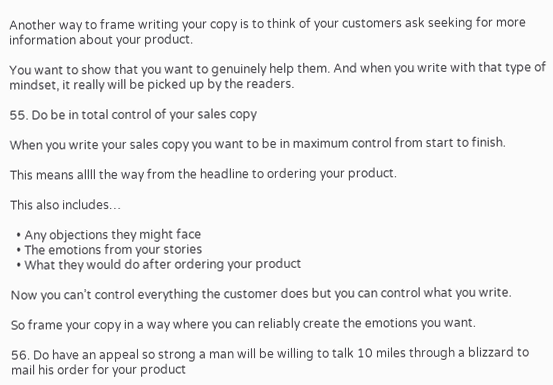Another way to frame writing your copy is to think of your customers ask seeking for more information about your product.

You want to show that you want to genuinely help them. And when you write with that type of mindset, it really will be picked up by the readers.

55. Do be in total control of your sales copy

When you write your sales copy you want to be in maximum control from start to finish.

This means allll the way from the headline to ordering your product.

This also includes…

  • Any objections they might face
  • The emotions from your stories
  • What they would do after ordering your product

Now you can’t control everything the customer does but you can control what you write.

So frame your copy in a way where you can reliably create the emotions you want.

56. Do have an appeal so strong a man will be willing to talk 10 miles through a blizzard to mail his order for your product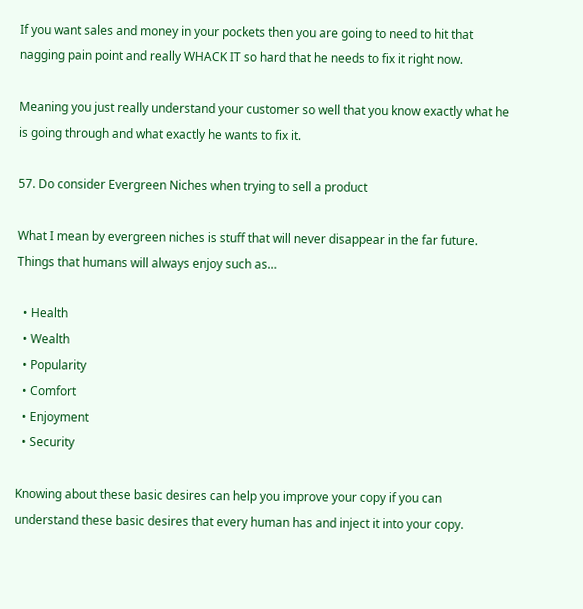If you want sales and money in your pockets then you are going to need to hit that nagging pain point and really WHACK IT so hard that he needs to fix it right now.

Meaning you just really understand your customer so well that you know exactly what he is going through and what exactly he wants to fix it.

57. Do consider Evergreen Niches when trying to sell a product

What I mean by evergreen niches is stuff that will never disappear in the far future. Things that humans will always enjoy such as…

  • Health
  • Wealth
  • Popularity
  • Comfort
  • Enjoyment
  • Security

Knowing about these basic desires can help you improve your copy if you can understand these basic desires that every human has and inject it into your copy.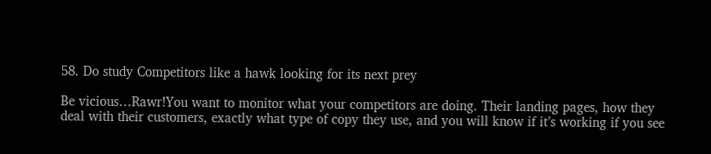58. Do study Competitors like a hawk looking for its next prey

Be vicious…Rawr!You want to monitor what your competitors are doing. Their landing pages, how they deal with their customers, exactly what type of copy they use, and you will know if it’s working if you see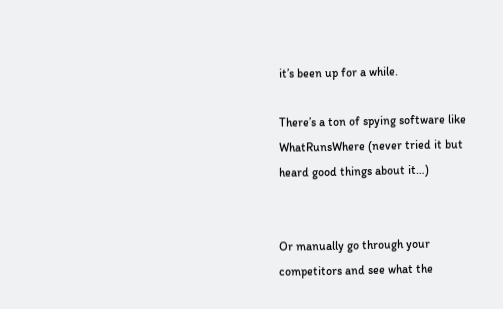it’s been up for a while.

There’s a ton of spying software like WhatRunsWhere (never tried it but heard good things about it…)


Or manually go through your competitors and see what the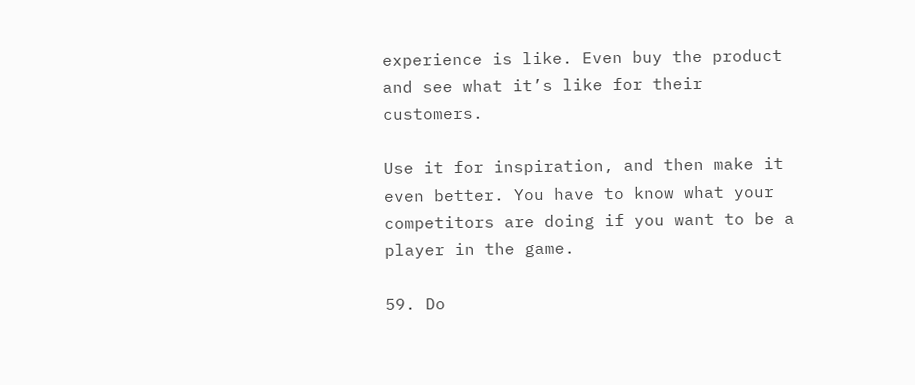experience is like. Even buy the product and see what it’s like for their customers.

Use it for inspiration, and then make it even better. You have to know what your competitors are doing if you want to be a player in the game.

59. Do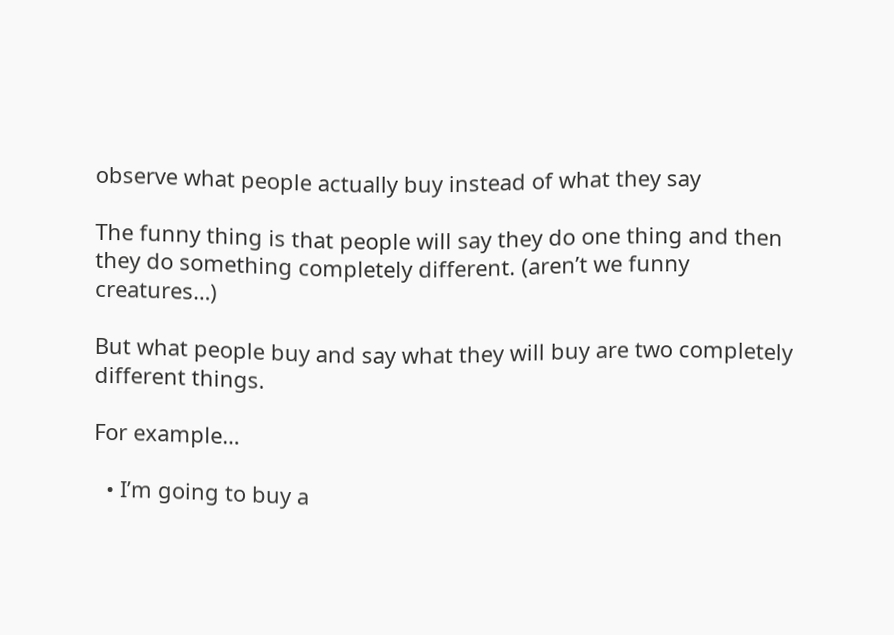observe what people actually buy instead of what they say

The funny thing is that people will say they do one thing and then they do something completely different. (aren’t we funny creatures…)

But what people buy and say what they will buy are two completely different things.

For example…

  • I’m going to buy a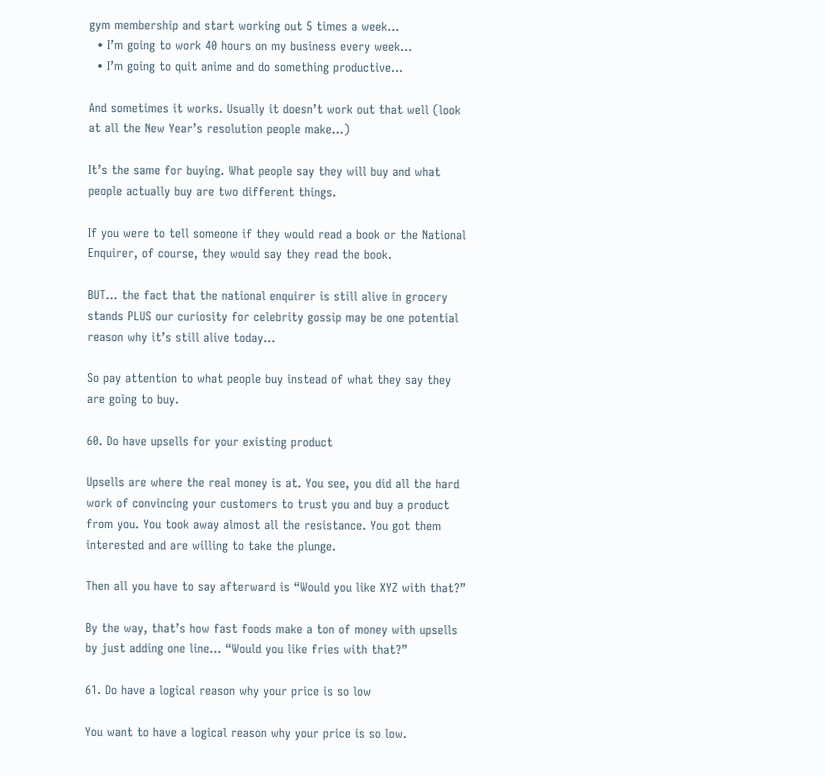gym membership and start working out 5 times a week…
  • I’m going to work 40 hours on my business every week…
  • I’m going to quit anime and do something productive…

And sometimes it works. Usually it doesn’t work out that well (look at all the New Year’s resolution people make…)

It’s the same for buying. What people say they will buy and what people actually buy are two different things.

If you were to tell someone if they would read a book or the National Enquirer, of course, they would say they read the book.

BUT… the fact that the national enquirer is still alive in grocery stands PLUS our curiosity for celebrity gossip may be one potential reason why it’s still alive today…

So pay attention to what people buy instead of what they say they are going to buy.

60. Do have upsells for your existing product

Upsells are where the real money is at. You see, you did all the hard work of convincing your customers to trust you and buy a product from you. You took away almost all the resistance. You got them interested and are willing to take the plunge.

Then all you have to say afterward is “Would you like XYZ with that?”

By the way, that’s how fast foods make a ton of money with upsells by just adding one line… “Would you like fries with that?”

61. Do have a logical reason why your price is so low

You want to have a logical reason why your price is so low.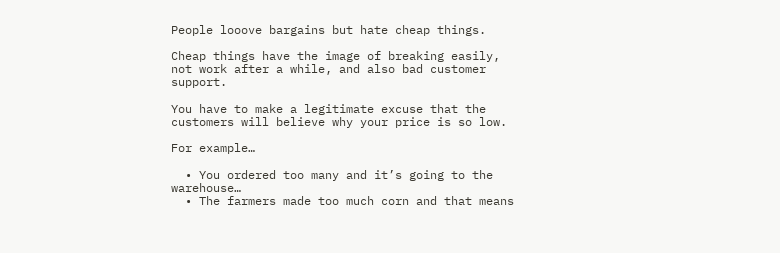People looove bargains but hate cheap things.

Cheap things have the image of breaking easily, not work after a while, and also bad customer support.

You have to make a legitimate excuse that the customers will believe why your price is so low.

For example…

  • You ordered too many and it’s going to the warehouse…
  • The farmers made too much corn and that means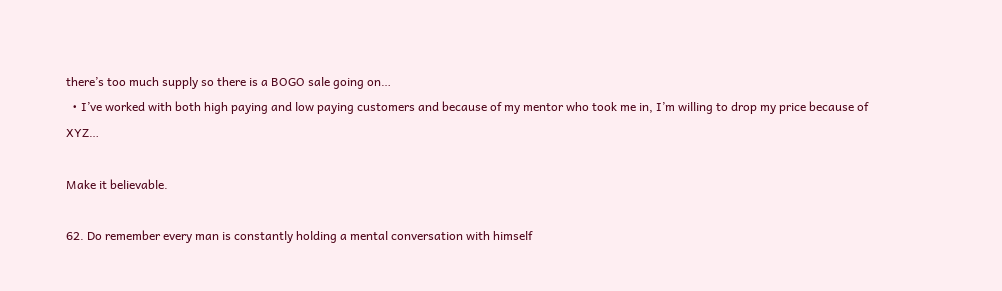there’s too much supply so there is a BOGO sale going on…
  • I’ve worked with both high paying and low paying customers and because of my mentor who took me in, I’m willing to drop my price because of XYZ…

Make it believable.

62. Do remember every man is constantly holding a mental conversation with himself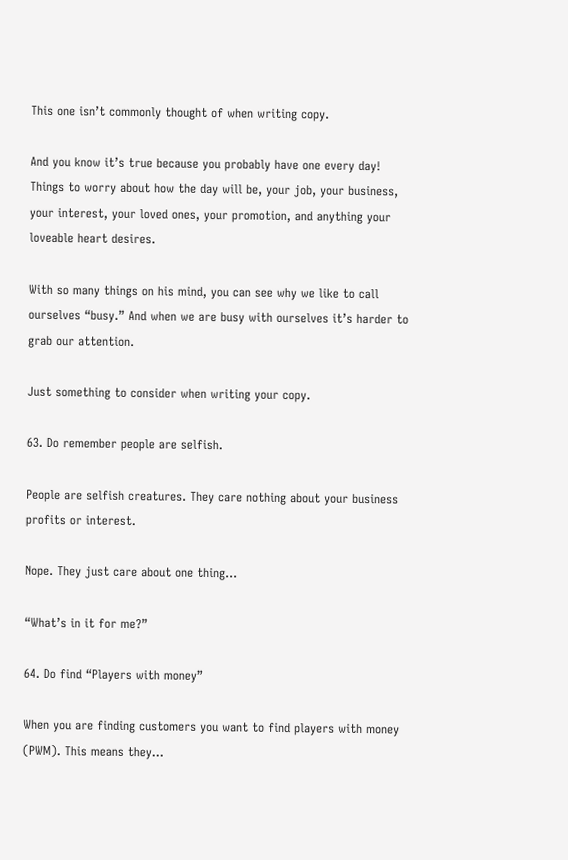This one isn’t commonly thought of when writing copy.

And you know it’s true because you probably have one every day! Things to worry about how the day will be, your job, your business, your interest, your loved ones, your promotion, and anything your loveable heart desires.

With so many things on his mind, you can see why we like to call ourselves “busy.” And when we are busy with ourselves it’s harder to grab our attention.

Just something to consider when writing your copy.

63. Do remember people are selfish.

People are selfish creatures. They care nothing about your business profits or interest.

Nope. They just care about one thing…

“What’s in it for me?”

64. Do find “Players with money”

When you are finding customers you want to find players with money (PWM). This means they…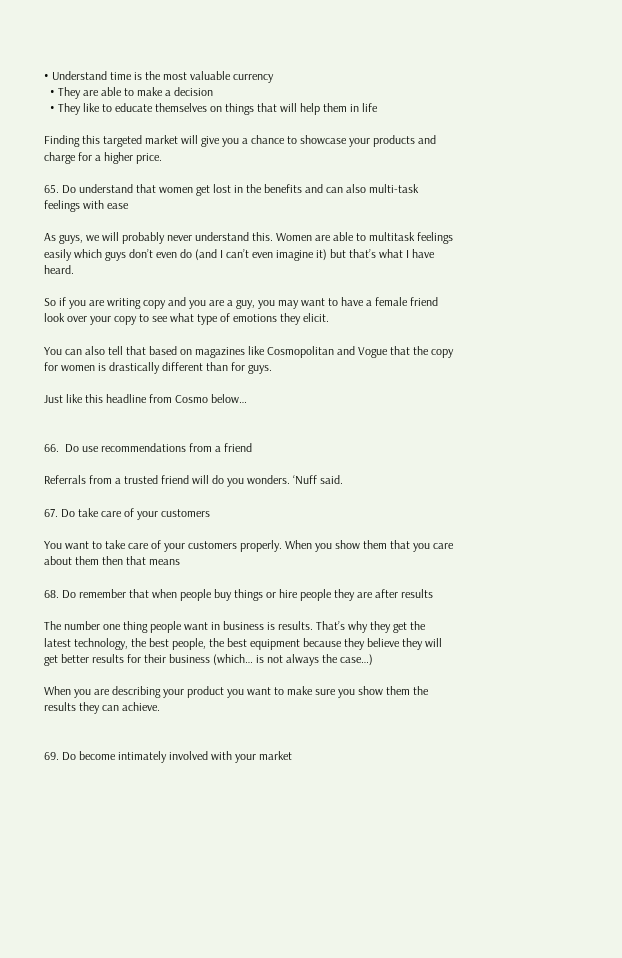• Understand time is the most valuable currency
  • They are able to make a decision
  • They like to educate themselves on things that will help them in life

Finding this targeted market will give you a chance to showcase your products and charge for a higher price.

65. Do understand that women get lost in the benefits and can also multi-task feelings with ease

As guys, we will probably never understand this. Women are able to multitask feelings easily which guys don’t even do (and I can’t even imagine it) but that’s what I have heard.

So if you are writing copy and you are a guy, you may want to have a female friend look over your copy to see what type of emotions they elicit.

You can also tell that based on magazines like Cosmopolitan and Vogue that the copy for women is drastically different than for guys.

Just like this headline from Cosmo below…


66.  Do use recommendations from a friend

Referrals from a trusted friend will do you wonders. ‘Nuff said.

67. Do take care of your customers

You want to take care of your customers properly. When you show them that you care about them then that means

68. Do remember that when people buy things or hire people they are after results

The number one thing people want in business is results. That’s why they get the latest technology, the best people, the best equipment because they believe they will get better results for their business (which… is not always the case…)

When you are describing your product you want to make sure you show them the results they can achieve.


69. Do become intimately involved with your market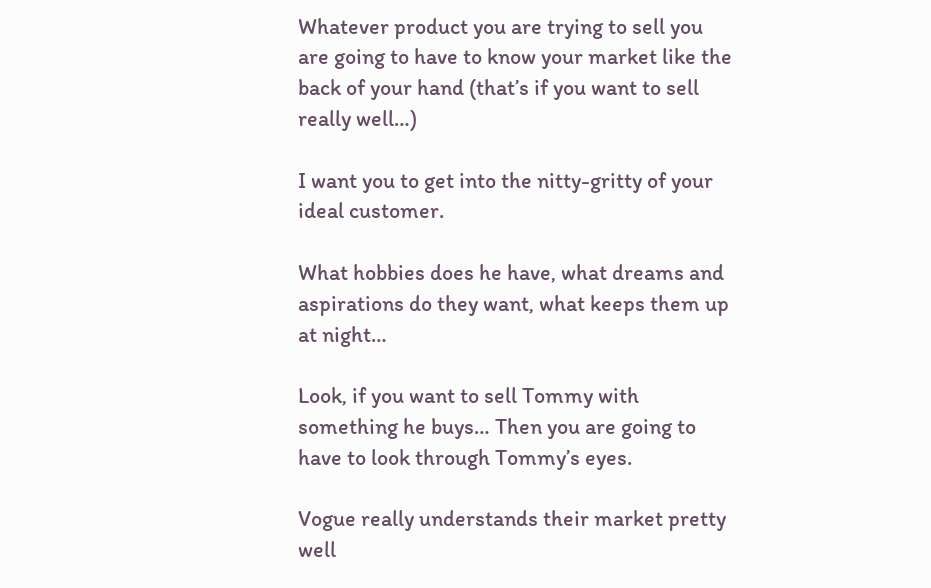Whatever product you are trying to sell you are going to have to know your market like the back of your hand (that’s if you want to sell really well…)

I want you to get into the nitty-gritty of your ideal customer.

What hobbies does he have, what dreams and aspirations do they want, what keeps them up at night…

Look, if you want to sell Tommy with something he buys… Then you are going to have to look through Tommy’s eyes.

Vogue really understands their market pretty well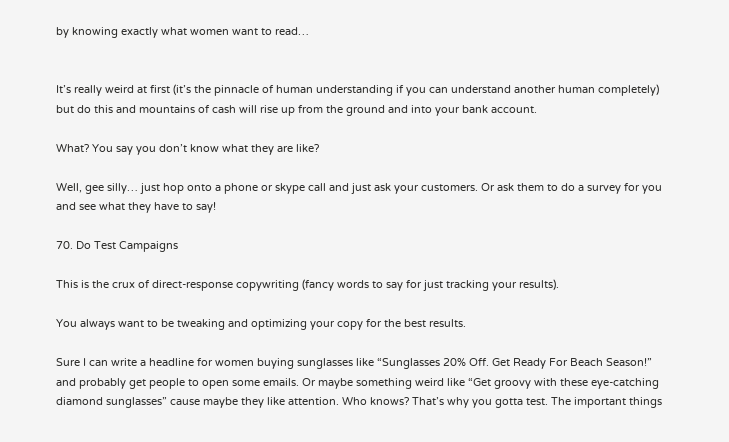by knowing exactly what women want to read…


It’s really weird at first (it’s the pinnacle of human understanding if you can understand another human completely) but do this and mountains of cash will rise up from the ground and into your bank account.

What? You say you don’t know what they are like?

Well, gee silly… just hop onto a phone or skype call and just ask your customers. Or ask them to do a survey for you and see what they have to say!

70. Do Test Campaigns

This is the crux of direct-response copywriting (fancy words to say for just tracking your results).

You always want to be tweaking and optimizing your copy for the best results.

Sure I can write a headline for women buying sunglasses like “Sunglasses 20% Off. Get Ready For Beach Season!” and probably get people to open some emails. Or maybe something weird like “Get groovy with these eye-catching diamond sunglasses” cause maybe they like attention. Who knows? That’s why you gotta test. The important things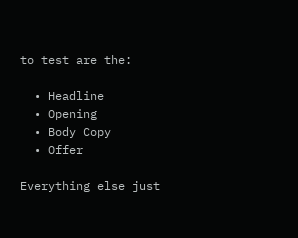to test are the:

  • Headline
  • Opening
  • Body Copy
  • Offer

Everything else just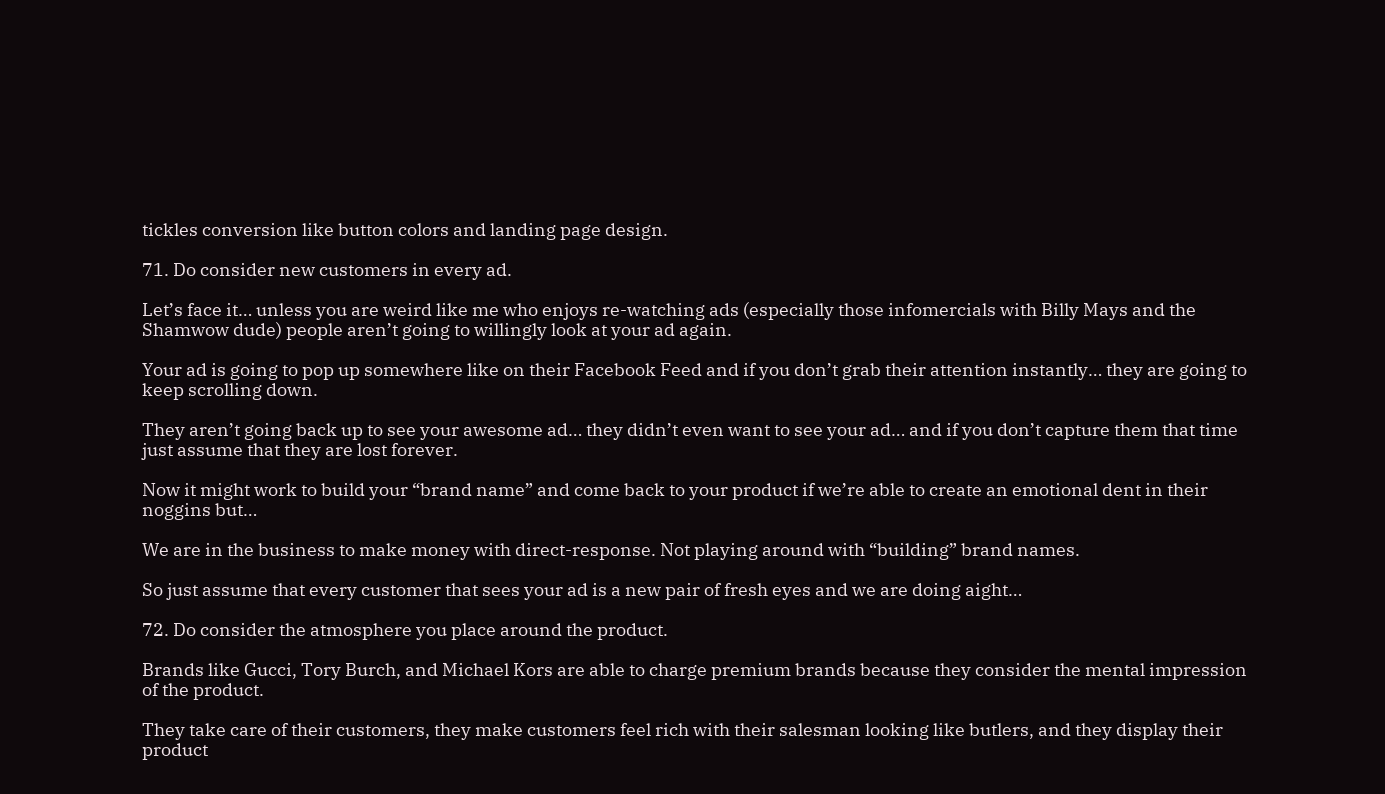tickles conversion like button colors and landing page design.

71. Do consider new customers in every ad.

Let’s face it… unless you are weird like me who enjoys re-watching ads (especially those infomercials with Billy Mays and the Shamwow dude) people aren’t going to willingly look at your ad again.

Your ad is going to pop up somewhere like on their Facebook Feed and if you don’t grab their attention instantly… they are going to keep scrolling down.

They aren’t going back up to see your awesome ad… they didn’t even want to see your ad… and if you don’t capture them that time just assume that they are lost forever.

Now it might work to build your “brand name” and come back to your product if we’re able to create an emotional dent in their noggins but…

We are in the business to make money with direct-response. Not playing around with “building” brand names.

So just assume that every customer that sees your ad is a new pair of fresh eyes and we are doing aight…

72. Do consider the atmosphere you place around the product.

Brands like Gucci, Tory Burch, and Michael Kors are able to charge premium brands because they consider the mental impression of the product.

They take care of their customers, they make customers feel rich with their salesman looking like butlers, and they display their product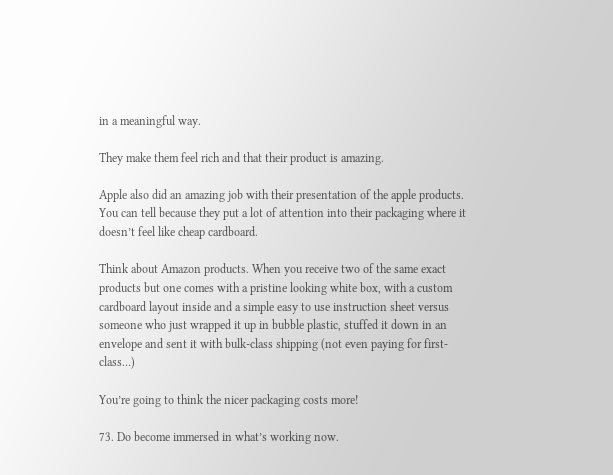in a meaningful way.

They make them feel rich and that their product is amazing.

Apple also did an amazing job with their presentation of the apple products. You can tell because they put a lot of attention into their packaging where it doesn’t feel like cheap cardboard.

Think about Amazon products. When you receive two of the same exact products but one comes with a pristine looking white box, with a custom cardboard layout inside and a simple easy to use instruction sheet versus someone who just wrapped it up in bubble plastic, stuffed it down in an envelope and sent it with bulk-class shipping (not even paying for first-class…)

You’re going to think the nicer packaging costs more!

73. Do become immersed in what’s working now.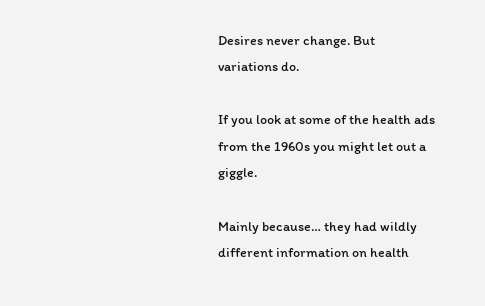Desires never change. But variations do.

If you look at some of the health ads from the 1960s you might let out a giggle.

Mainly because… they had wildly different information on health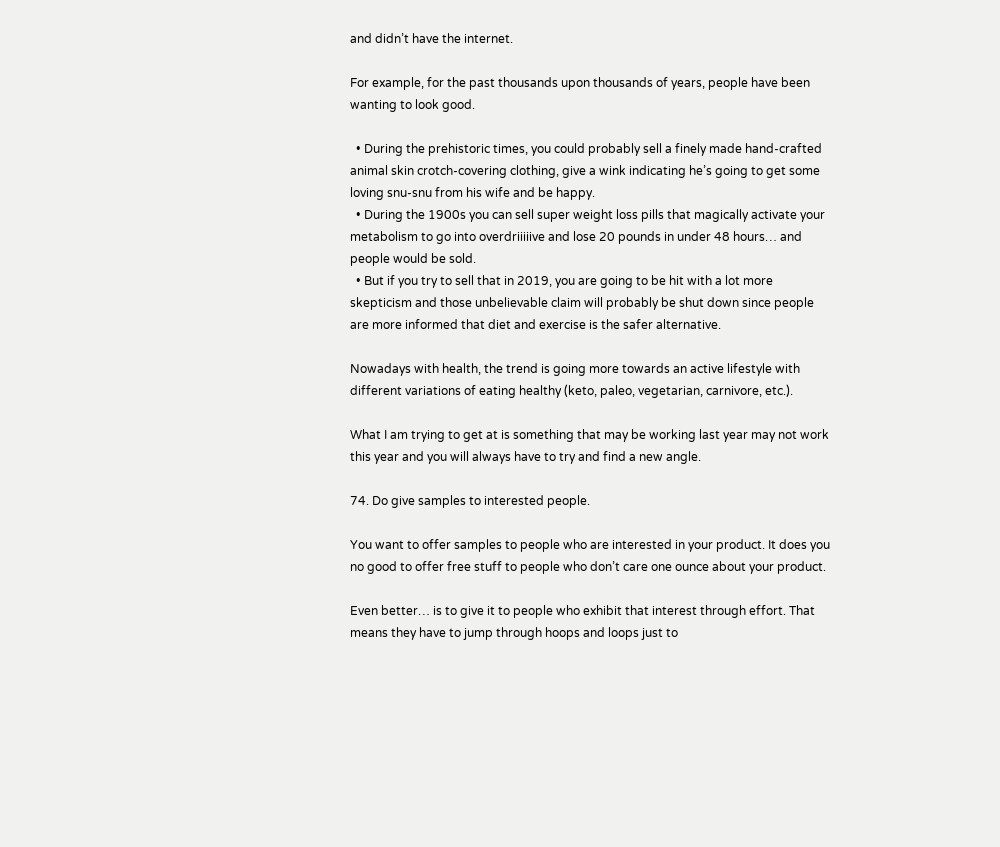and didn’t have the internet.

For example, for the past thousands upon thousands of years, people have been wanting to look good.

  • During the prehistoric times, you could probably sell a finely made hand-crafted animal skin crotch-covering clothing, give a wink indicating he’s going to get some loving snu-snu from his wife and be happy.
  • During the 1900s you can sell super weight loss pills that magically activate your metabolism to go into overdriiiiive and lose 20 pounds in under 48 hours… and people would be sold.
  • But if you try to sell that in 2019, you are going to be hit with a lot more skepticism and those unbelievable claim will probably be shut down since people are more informed that diet and exercise is the safer alternative.

Nowadays with health, the trend is going more towards an active lifestyle with different variations of eating healthy (keto, paleo, vegetarian, carnivore, etc.).

What I am trying to get at is something that may be working last year may not work this year and you will always have to try and find a new angle.

74. Do give samples to interested people.

You want to offer samples to people who are interested in your product. It does you no good to offer free stuff to people who don’t care one ounce about your product.

Even better… is to give it to people who exhibit that interest through effort. That means they have to jump through hoops and loops just to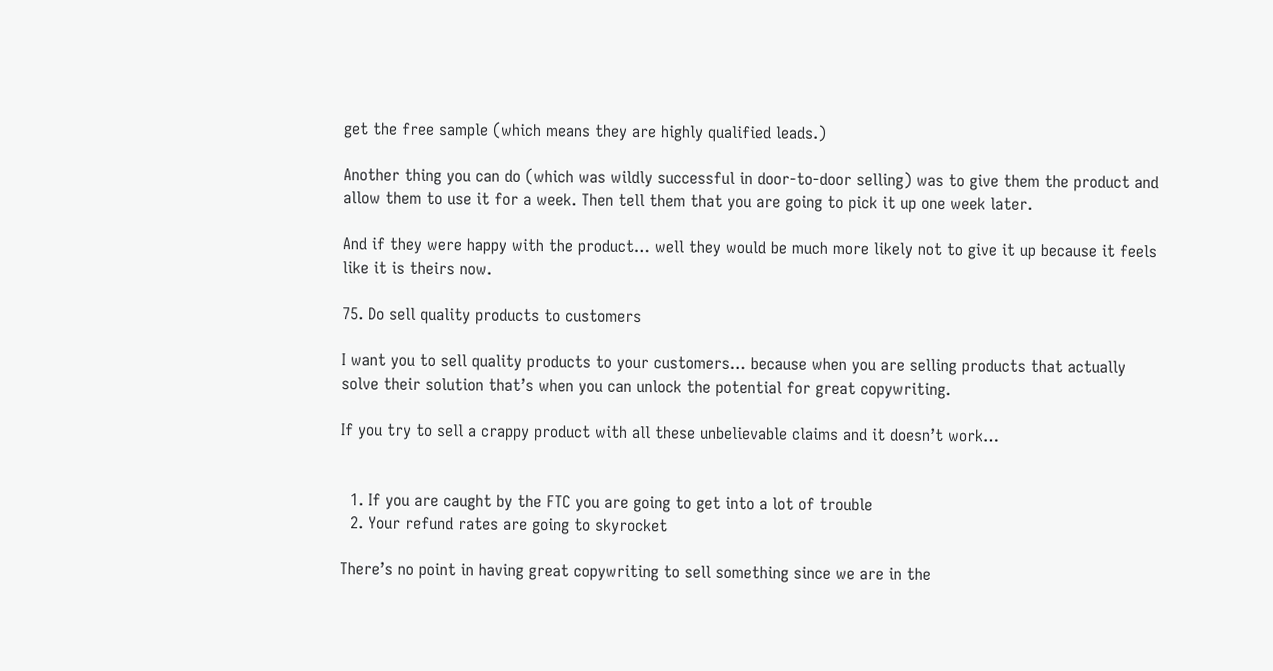get the free sample (which means they are highly qualified leads.)

Another thing you can do (which was wildly successful in door-to-door selling) was to give them the product and allow them to use it for a week. Then tell them that you are going to pick it up one week later.

And if they were happy with the product… well they would be much more likely not to give it up because it feels like it is theirs now.

75. Do sell quality products to customers

I want you to sell quality products to your customers… because when you are selling products that actually solve their solution that’s when you can unlock the potential for great copywriting.

If you try to sell a crappy product with all these unbelievable claims and it doesn’t work…


  1. If you are caught by the FTC you are going to get into a lot of trouble
  2. Your refund rates are going to skyrocket

There’s no point in having great copywriting to sell something since we are in the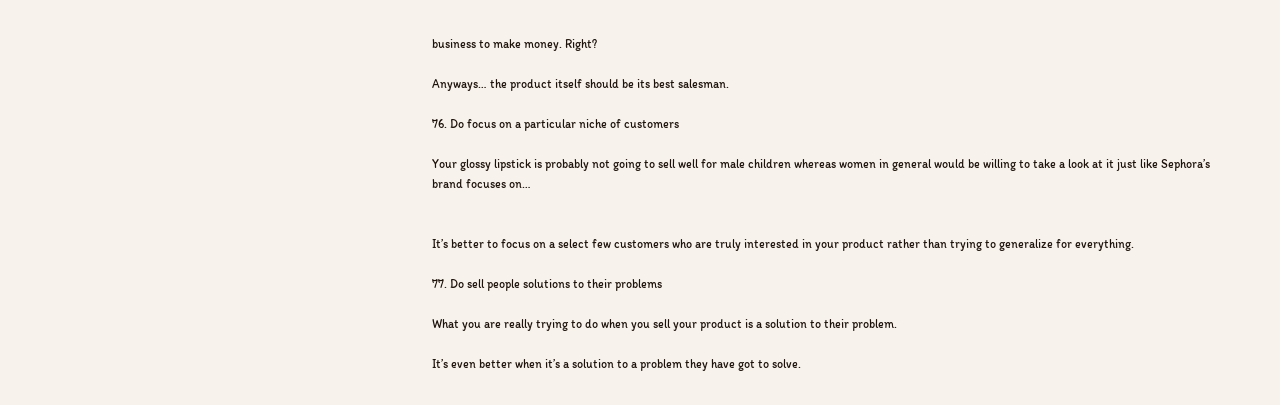business to make money. Right?

Anyways… the product itself should be its best salesman.

76. Do focus on a particular niche of customers

Your glossy lipstick is probably not going to sell well for male children whereas women in general would be willing to take a look at it just like Sephora’s brand focuses on…


It’s better to focus on a select few customers who are truly interested in your product rather than trying to generalize for everything.

77. Do sell people solutions to their problems

What you are really trying to do when you sell your product is a solution to their problem.

It’s even better when it’s a solution to a problem they have got to solve.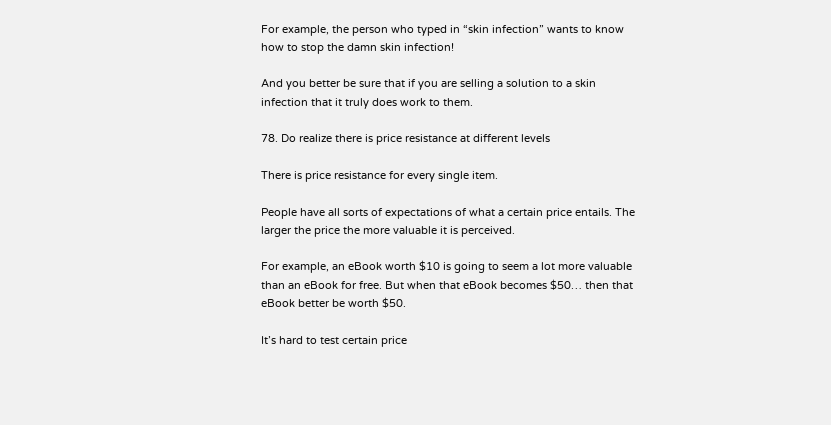For example, the person who typed in “skin infection” wants to know how to stop the damn skin infection!

And you better be sure that if you are selling a solution to a skin infection that it truly does work to them.

78. Do realize there is price resistance at different levels

There is price resistance for every single item.

People have all sorts of expectations of what a certain price entails. The larger the price the more valuable it is perceived.

For example, an eBook worth $10 is going to seem a lot more valuable than an eBook for free. But when that eBook becomes $50… then that eBook better be worth $50.

It’s hard to test certain price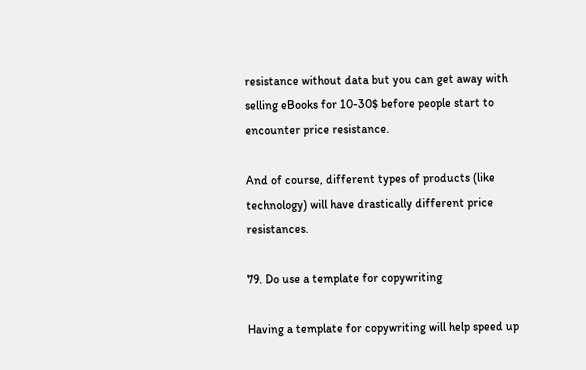resistance without data but you can get away with selling eBooks for 10-30$ before people start to encounter price resistance.

And of course, different types of products (like technology) will have drastically different price resistances.

79. Do use a template for copywriting

Having a template for copywriting will help speed up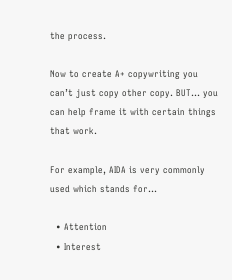the process.

Now to create A+ copywriting you can’t just copy other copy. BUT… you can help frame it with certain things that work.

For example, AIDA is very commonly used which stands for…

  • Attention
  • Interest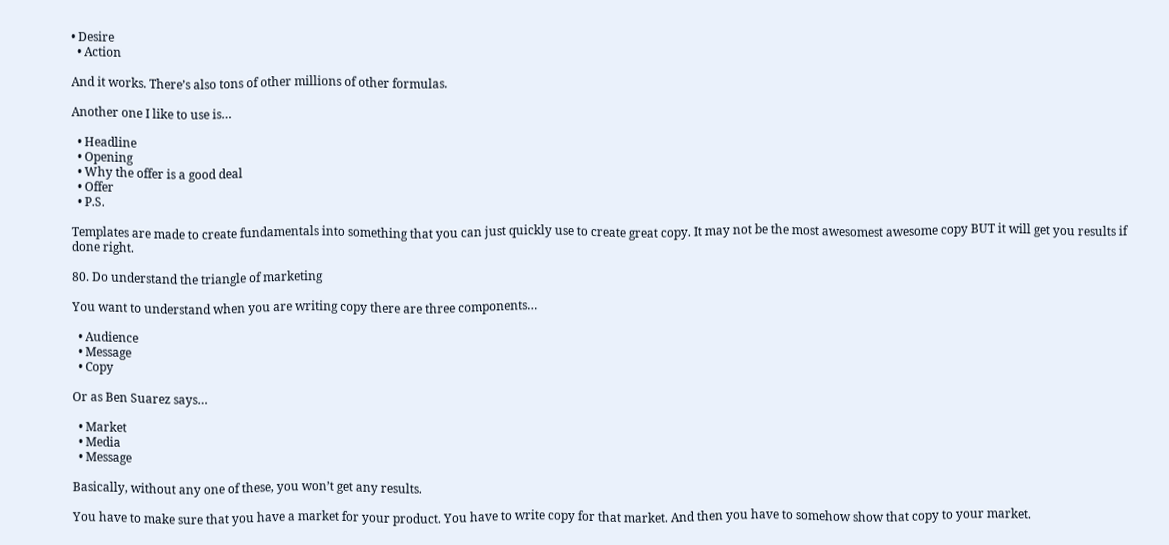• Desire
  • Action

And it works. There’s also tons of other millions of other formulas.

Another one I like to use is…

  • Headline
  • Opening
  • Why the offer is a good deal
  • Offer
  • P.S.

Templates are made to create fundamentals into something that you can just quickly use to create great copy. It may not be the most awesomest awesome copy BUT it will get you results if done right.

80. Do understand the triangle of marketing

You want to understand when you are writing copy there are three components…

  • Audience
  • Message
  • Copy

Or as Ben Suarez says…

  • Market
  • Media
  • Message

Basically, without any one of these, you won’t get any results.

You have to make sure that you have a market for your product. You have to write copy for that market. And then you have to somehow show that copy to your market.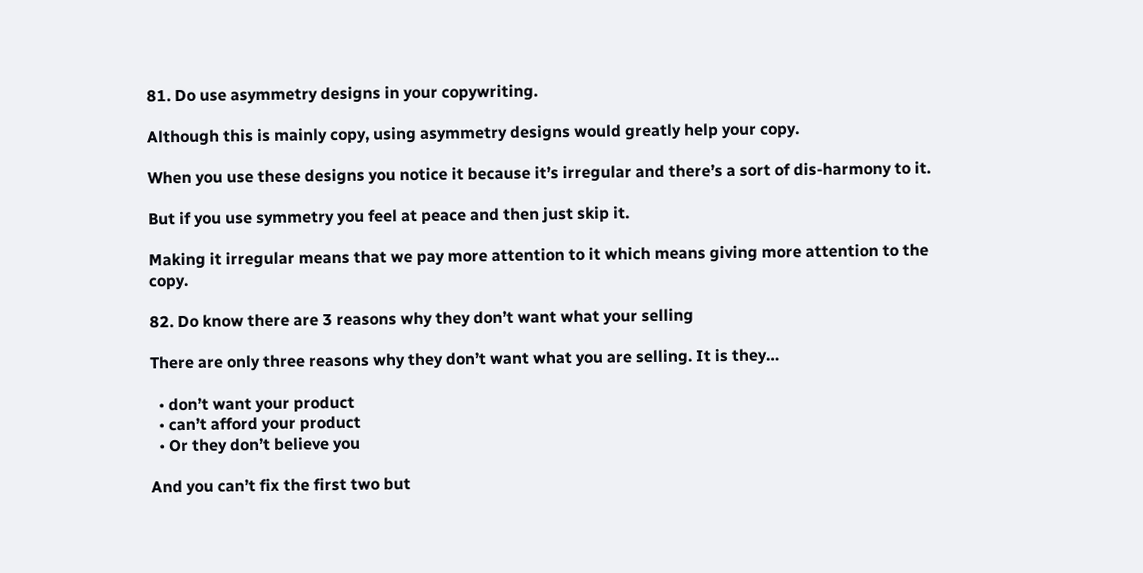81. Do use asymmetry designs in your copywriting.

Although this is mainly copy, using asymmetry designs would greatly help your copy.

When you use these designs you notice it because it’s irregular and there’s a sort of dis-harmony to it.

But if you use symmetry you feel at peace and then just skip it.

Making it irregular means that we pay more attention to it which means giving more attention to the copy.

82. Do know there are 3 reasons why they don’t want what your selling

There are only three reasons why they don’t want what you are selling. It is they…

  • don’t want your product
  • can’t afford your product
  • Or they don’t believe you

And you can’t fix the first two but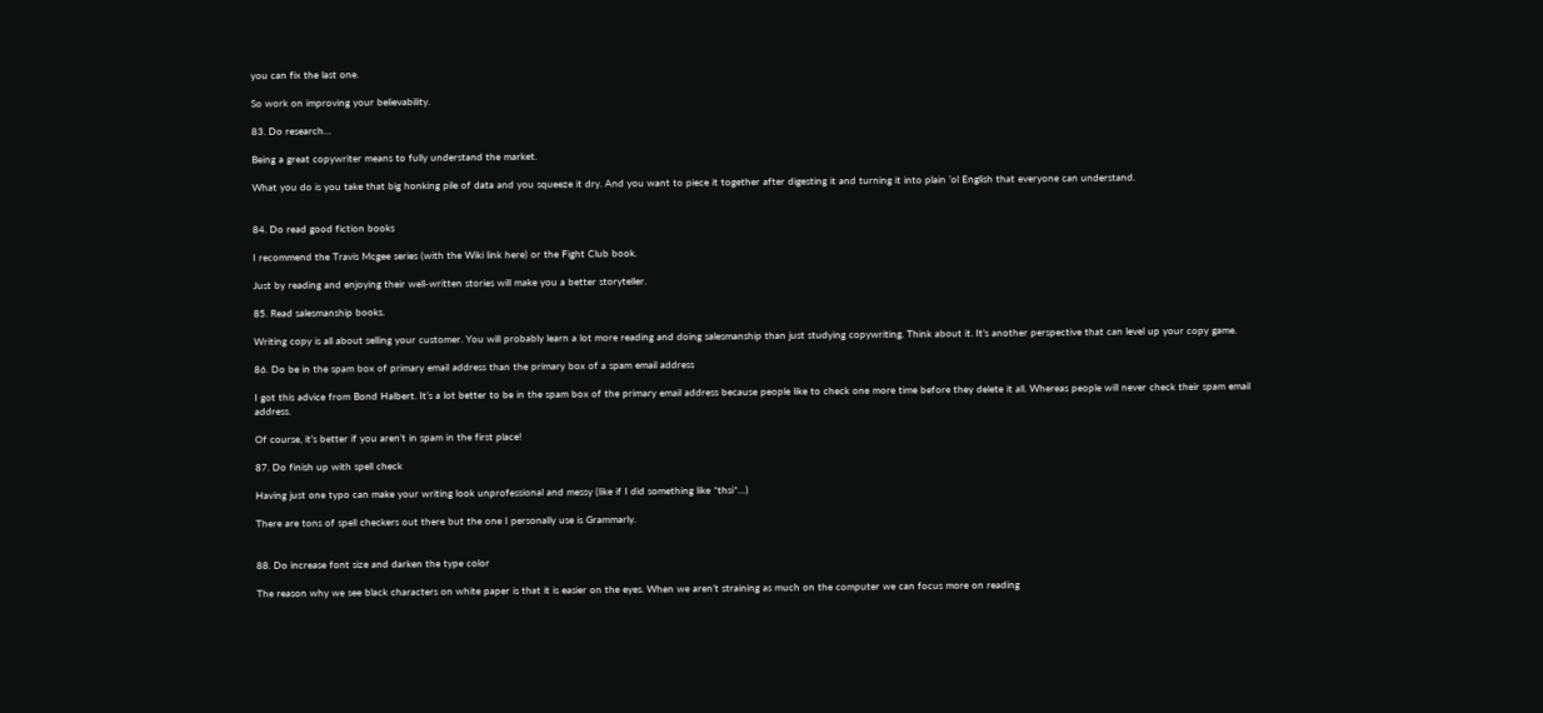you can fix the last one.

So work on improving your believability.

83. Do research…

Being a great copywriter means to fully understand the market.

What you do is you take that big honking pile of data and you squeeze it dry. And you want to piece it together after digesting it and turning it into plain ‘ol English that everyone can understand.


84. Do read good fiction books

I recommend the Travis Mcgee series (with the Wiki link here) or the Fight Club book.

Just by reading and enjoying their well-written stories will make you a better storyteller.

85. Read salesmanship books.

Writing copy is all about selling your customer. You will probably learn a lot more reading and doing salesmanship than just studying copywriting. Think about it. It’s another perspective that can level up your copy game.

86. Do be in the spam box of primary email address than the primary box of a spam email address

I got this advice from Bond Halbert. It’s a lot better to be in the spam box of the primary email address because people like to check one more time before they delete it all. Whereas people will never check their spam email address.

Of course, it’s better if you aren’t in spam in the first place!

87. Do finish up with spell check

Having just one typo can make your writing look unprofessional and messy (like if I did something like *thsi*…)

There are tons of spell checkers out there but the one I personally use is Grammarly.


88. Do increase font size and darken the type color

The reason why we see black characters on white paper is that it is easier on the eyes. When we aren’t straining as much on the computer we can focus more on reading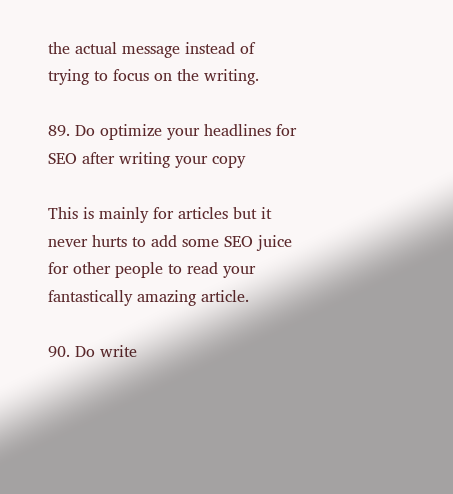the actual message instead of trying to focus on the writing.

89. Do optimize your headlines for SEO after writing your copy

This is mainly for articles but it never hurts to add some SEO juice for other people to read your fantastically amazing article.

90. Do write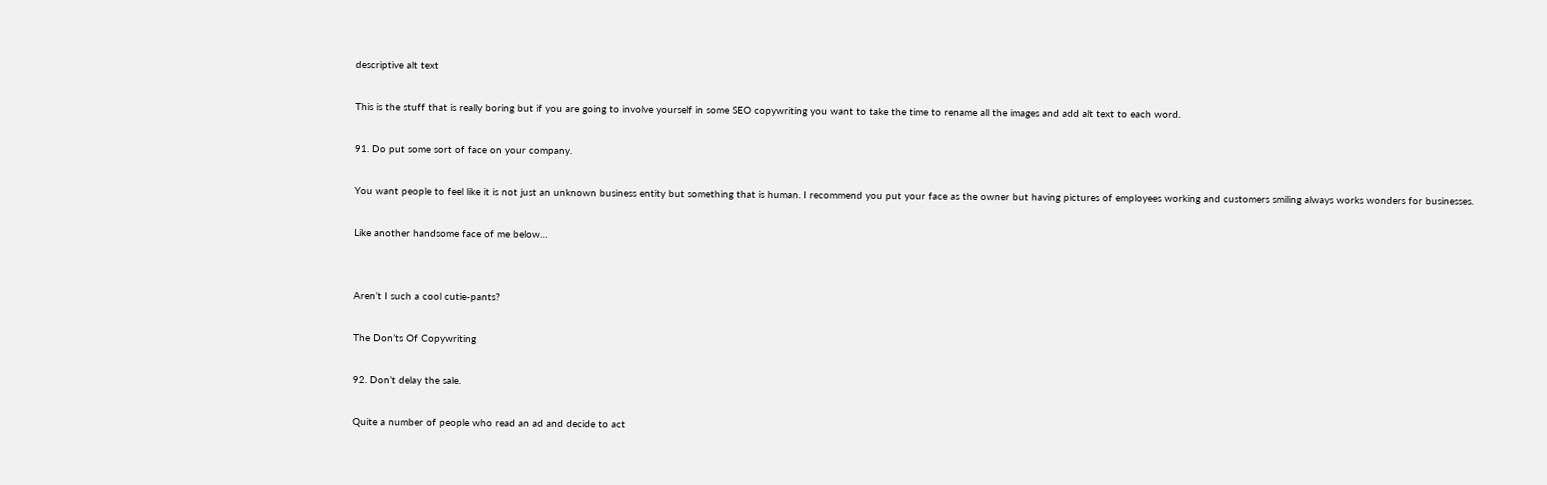descriptive alt text

This is the stuff that is really boring but if you are going to involve yourself in some SEO copywriting you want to take the time to rename all the images and add alt text to each word.

91. Do put some sort of face on your company.

You want people to feel like it is not just an unknown business entity but something that is human. I recommend you put your face as the owner but having pictures of employees working and customers smiling always works wonders for businesses.

Like another handsome face of me below…


Aren’t I such a cool cutie-pants?

The Don’ts Of Copywriting

92. Don’t delay the sale.

Quite a number of people who read an ad and decide to act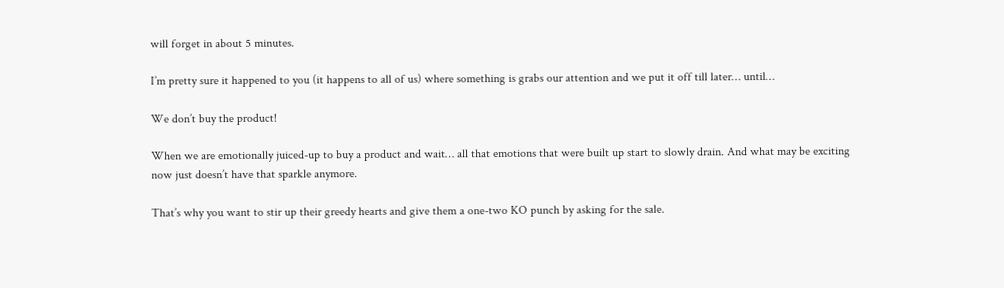will forget in about 5 minutes.

I’m pretty sure it happened to you (it happens to all of us) where something is grabs our attention and we put it off till later… until…

We don’t buy the product!

When we are emotionally juiced-up to buy a product and wait… all that emotions that were built up start to slowly drain. And what may be exciting now just doesn’t have that sparkle anymore.

That’s why you want to stir up their greedy hearts and give them a one-two KO punch by asking for the sale.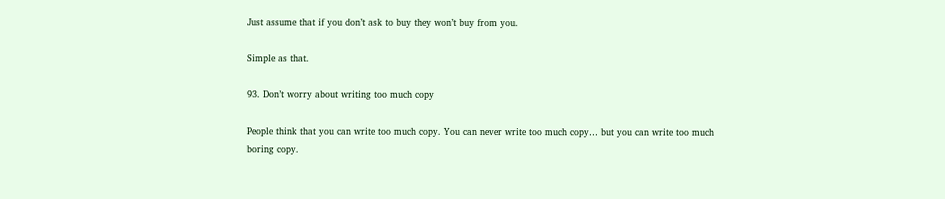Just assume that if you don’t ask to buy they won’t buy from you.

Simple as that.

93. Don’t worry about writing too much copy

People think that you can write too much copy. You can never write too much copy… but you can write too much boring copy.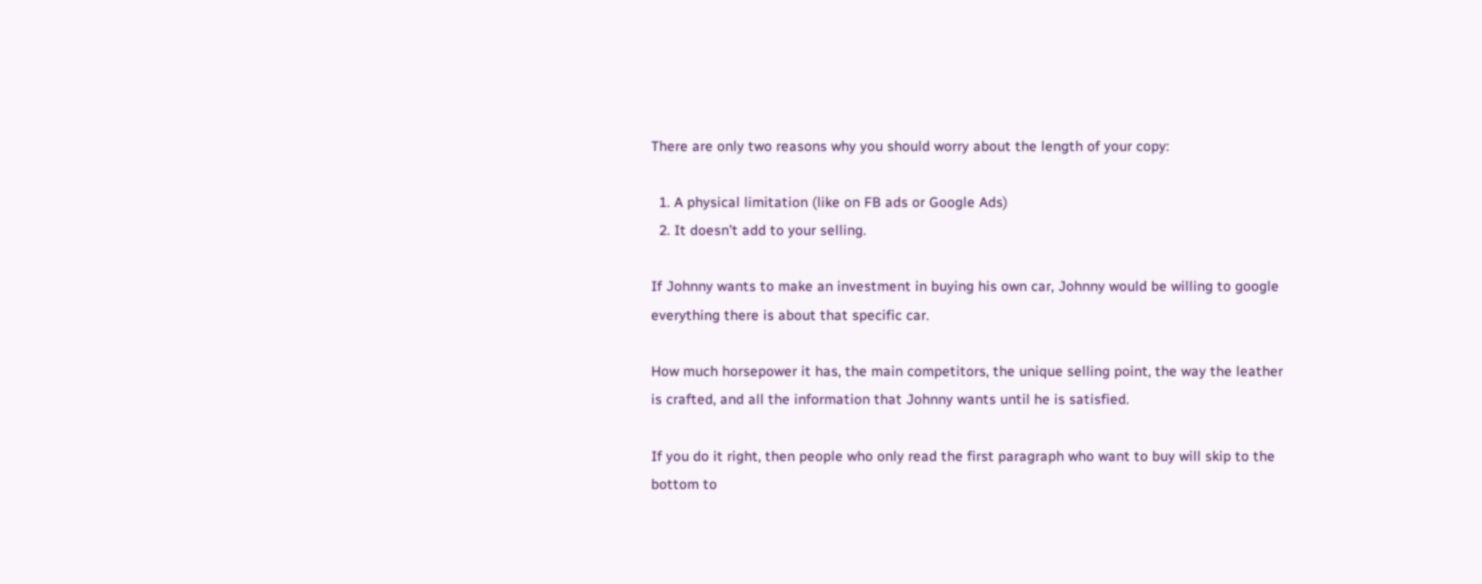There are only two reasons why you should worry about the length of your copy:

  1. A physical limitation (like on FB ads or Google Ads)
  2. It doesn’t add to your selling.

If Johnny wants to make an investment in buying his own car, Johnny would be willing to google everything there is about that specific car.

How much horsepower it has, the main competitors, the unique selling point, the way the leather is crafted, and all the information that Johnny wants until he is satisfied.

If you do it right, then people who only read the first paragraph who want to buy will skip to the bottom to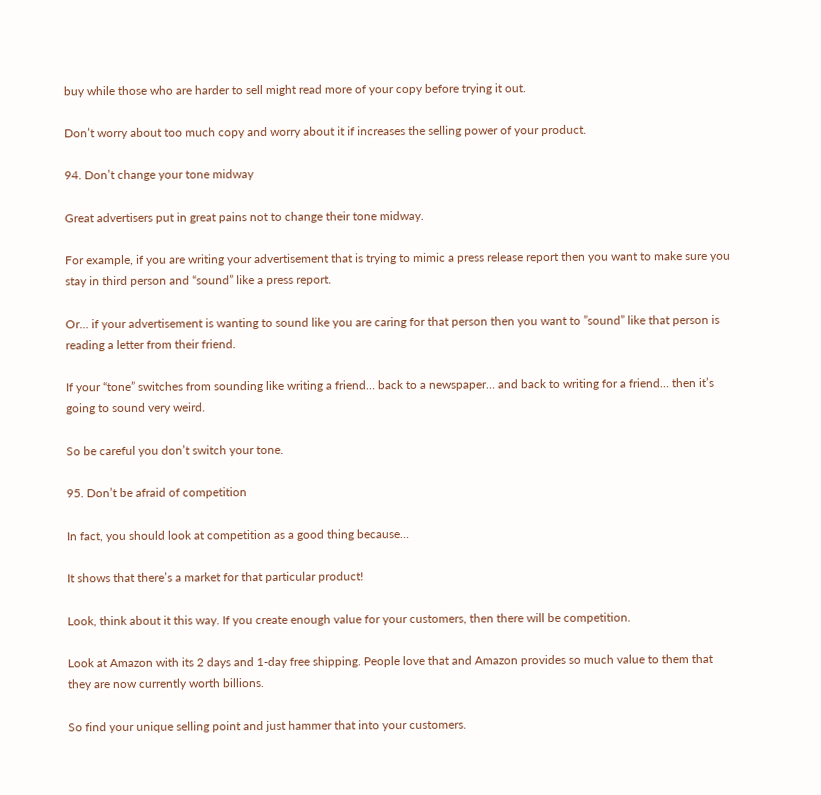buy while those who are harder to sell might read more of your copy before trying it out.

Don’t worry about too much copy and worry about it if increases the selling power of your product.

94. Don’t change your tone midway

Great advertisers put in great pains not to change their tone midway.

For example, if you are writing your advertisement that is trying to mimic a press release report then you want to make sure you stay in third person and “sound” like a press report.

Or… if your advertisement is wanting to sound like you are caring for that person then you want to ”sound” like that person is reading a letter from their friend.

If your “tone” switches from sounding like writing a friend… back to a newspaper… and back to writing for a friend… then it’s going to sound very weird.

So be careful you don’t switch your tone.

95. Don’t be afraid of competition

In fact, you should look at competition as a good thing because…

It shows that there’s a market for that particular product!

Look, think about it this way. If you create enough value for your customers, then there will be competition.

Look at Amazon with its 2 days and 1-day free shipping. People love that and Amazon provides so much value to them that they are now currently worth billions.

So find your unique selling point and just hammer that into your customers.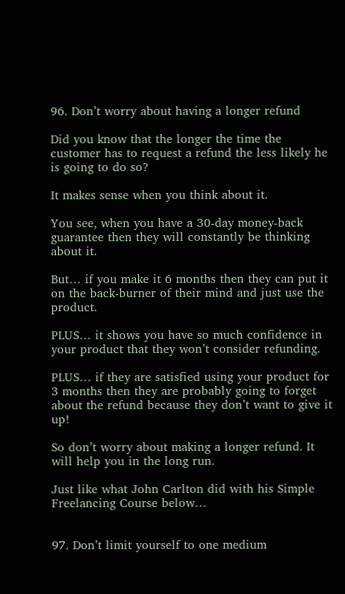96. Don’t worry about having a longer refund

Did you know that the longer the time the customer has to request a refund the less likely he is going to do so?

It makes sense when you think about it.

You see, when you have a 30-day money-back guarantee then they will constantly be thinking about it.

But… if you make it 6 months then they can put it on the back-burner of their mind and just use the product.

PLUS… it shows you have so much confidence in your product that they won’t consider refunding.

PLUS… if they are satisfied using your product for 3 months then they are probably going to forget about the refund because they don’t want to give it up!

So don’t worry about making a longer refund. It will help you in the long run.

Just like what John Carlton did with his Simple Freelancing Course below…


97. Don’t limit yourself to one medium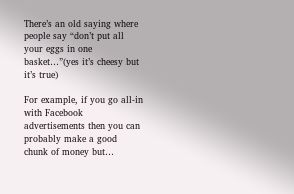There’s an old saying where people say “don’t put all your eggs in one basket…”(yes it’s cheesy but it’s true)

For example, if you go all-in with Facebook advertisements then you can probably make a good chunk of money but…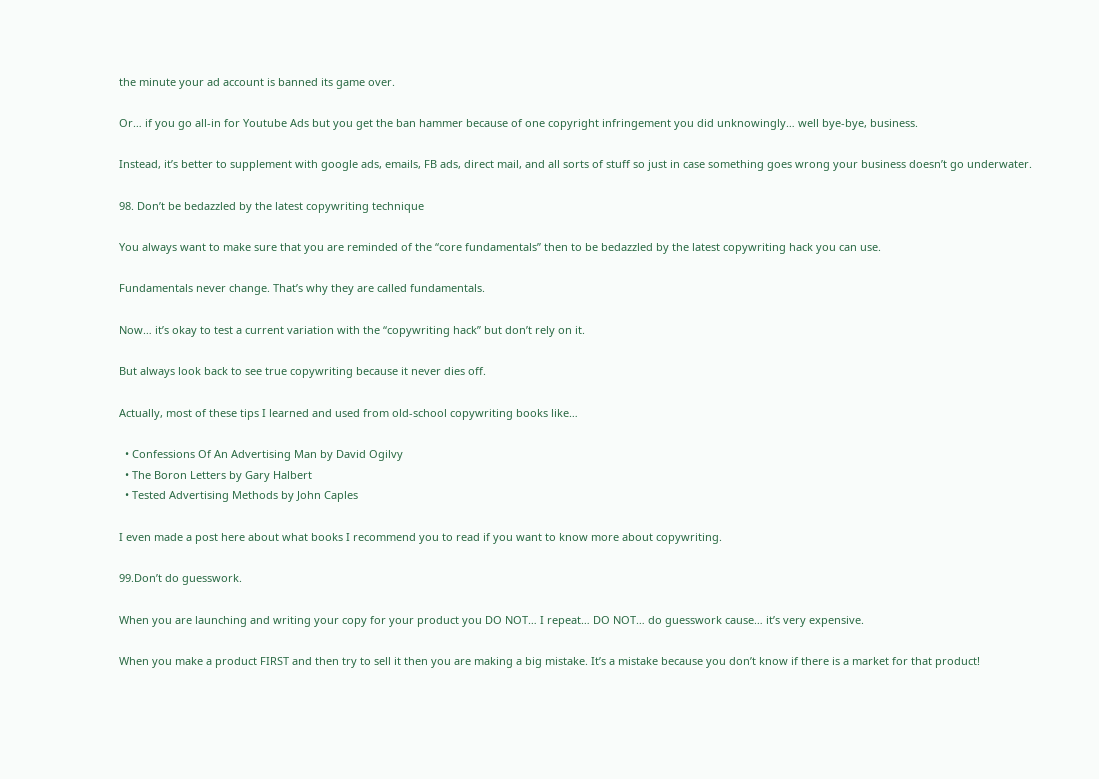the minute your ad account is banned its game over.

Or… if you go all-in for Youtube Ads but you get the ban hammer because of one copyright infringement you did unknowingly… well bye-bye, business.

Instead, it’s better to supplement with google ads, emails, FB ads, direct mail, and all sorts of stuff so just in case something goes wrong your business doesn’t go underwater.

98. Don’t be bedazzled by the latest copywriting technique

You always want to make sure that you are reminded of the “core fundamentals” then to be bedazzled by the latest copywriting hack you can use.

Fundamentals never change. That’s why they are called fundamentals.

Now… it’s okay to test a current variation with the “copywriting hack” but don’t rely on it.

But always look back to see true copywriting because it never dies off.

Actually, most of these tips I learned and used from old-school copywriting books like…

  • Confessions Of An Advertising Man by David Ogilvy
  • The Boron Letters by Gary Halbert
  • Tested Advertising Methods by John Caples

I even made a post here about what books I recommend you to read if you want to know more about copywriting.

99.Don’t do guesswork.

When you are launching and writing your copy for your product you DO NOT… I repeat… DO NOT… do guesswork cause… it’s very expensive.

When you make a product FIRST and then try to sell it then you are making a big mistake. It’s a mistake because you don’t know if there is a market for that product!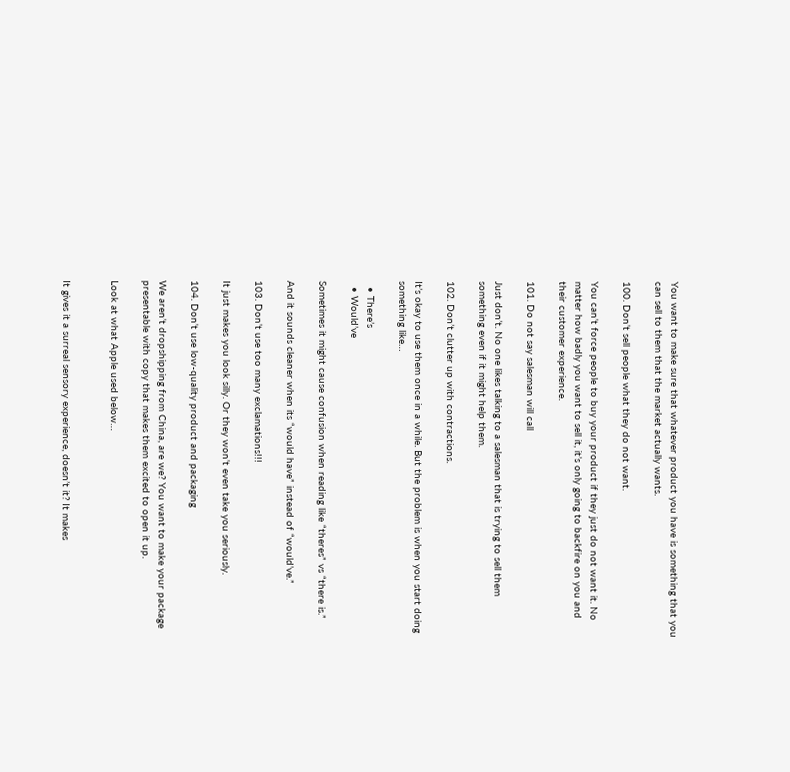You want to make sure that whatever product you have is something that you can sell to them that the market actually wants.

100. Don’t sell people what they do not want.

You can’t force people to buy your product if they just do not want it. No matter how badly you want to sell it, it’s only going to backfire on you and their customer experience.

101. Do not say salesman will call

Just don’t. No one likes talking to a salesman that is trying to sell them something even if it might help them.

102. Don’t clutter up with contractions.

It’s okay to use them once in a while. But the problem is when you start doing something like…

  • There’s
  • Would’ve

Sometimes it might cause confusion when reading like “theres” vs “there is.”

And it sounds cleaner when its “would have” instead of “would’ve.”

103. Don’t use too many exclamations!!!

It just makes you look silly. Or they won’t even take you seriously.

104. Don’t use low-quality product and packaging

We aren’t dropshipping from China, are we? You want to make your package presentable with copy that makes them excited to open it up.

Look at what Apple used below…


It gives it a surreal sensory experience, doesn’t it? It makes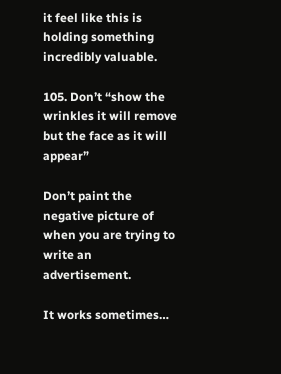it feel like this is holding something incredibly valuable.

105. Don’t “show the wrinkles it will remove but the face as it will appear”

Don’t paint the negative picture of when you are trying to write an advertisement.

It works sometimes…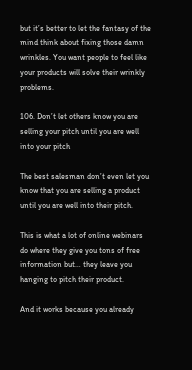but it’s better to let the fantasy of the mind think about fixing those damn wrinkles. You want people to feel like your products will solve their wrinkly problems.

106. Don’t let others know you are selling your pitch until you are well into your pitch

The best salesman don’t even let you know that you are selling a product until you are well into their pitch.

This is what a lot of online webinars do where they give you tons of free information but… they leave you hanging to pitch their product.

And it works because you already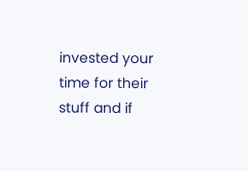invested your time for their stuff and if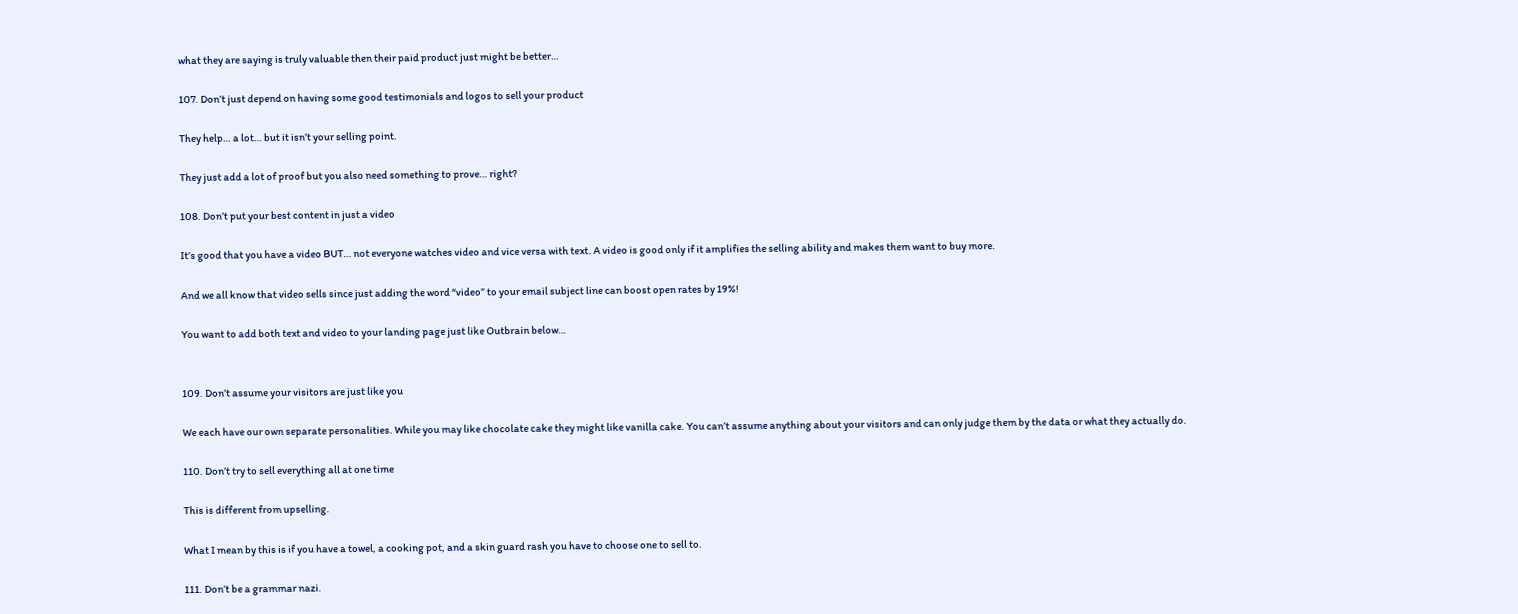what they are saying is truly valuable then their paid product just might be better…

107. Don’t just depend on having some good testimonials and logos to sell your product

They help… a lot… but it isn’t your selling point.

They just add a lot of proof but you also need something to prove… right?

108. Don’t put your best content in just a video

It’s good that you have a video BUT… not everyone watches video and vice versa with text. A video is good only if it amplifies the selling ability and makes them want to buy more.

And we all know that video sells since just adding the word “video” to your email subject line can boost open rates by 19%!

You want to add both text and video to your landing page just like Outbrain below…


109. Don’t assume your visitors are just like you

We each have our own separate personalities. While you may like chocolate cake they might like vanilla cake. You can’t assume anything about your visitors and can only judge them by the data or what they actually do.

110. Don’t try to sell everything all at one time

This is different from upselling.

What I mean by this is if you have a towel, a cooking pot, and a skin guard rash you have to choose one to sell to.

111. Don’t be a grammar nazi.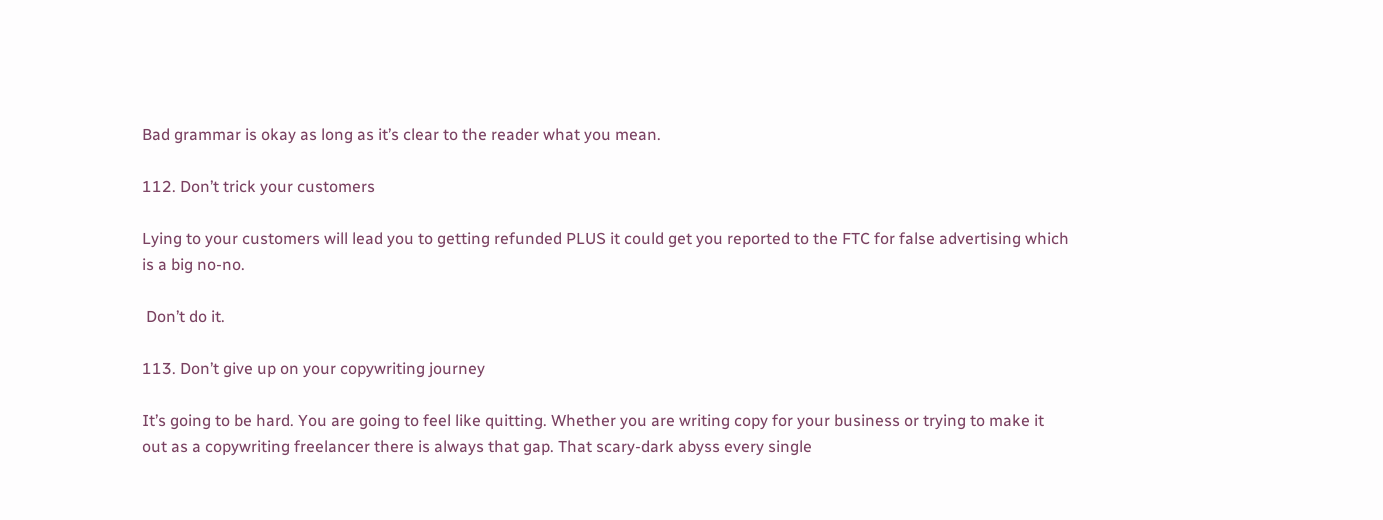Bad grammar is okay as long as it’s clear to the reader what you mean.

112. Don’t trick your customers

Lying to your customers will lead you to getting refunded PLUS it could get you reported to the FTC for false advertising which is a big no-no.

 Don’t do it.

113. Don’t give up on your copywriting journey

It’s going to be hard. You are going to feel like quitting. Whether you are writing copy for your business or trying to make it out as a copywriting freelancer there is always that gap. That scary-dark abyss every single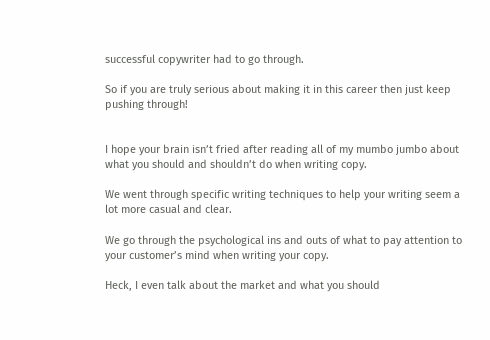successful copywriter had to go through.

So if you are truly serious about making it in this career then just keep pushing through!


I hope your brain isn’t fried after reading all of my mumbo jumbo about what you should and shouldn’t do when writing copy.

We went through specific writing techniques to help your writing seem a lot more casual and clear.

We go through the psychological ins and outs of what to pay attention to your customer’s mind when writing your copy.

Heck, I even talk about the market and what you should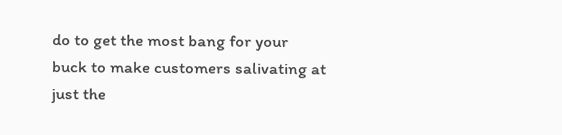do to get the most bang for your buck to make customers salivating at just the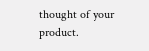thought of your product.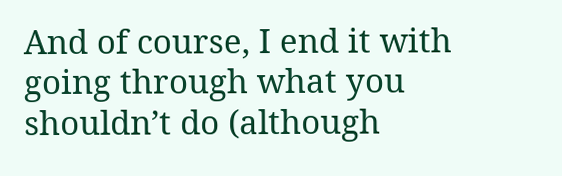And of course, I end it with going through what you shouldn’t do (although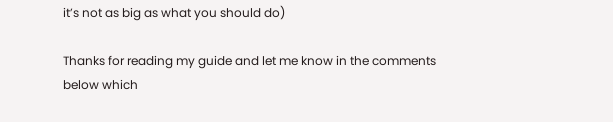it’s not as big as what you should do)

Thanks for reading my guide and let me know in the comments below which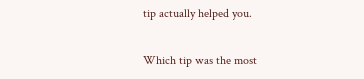tip actually helped you.

Which tip was the most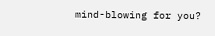mind-blowing for you?